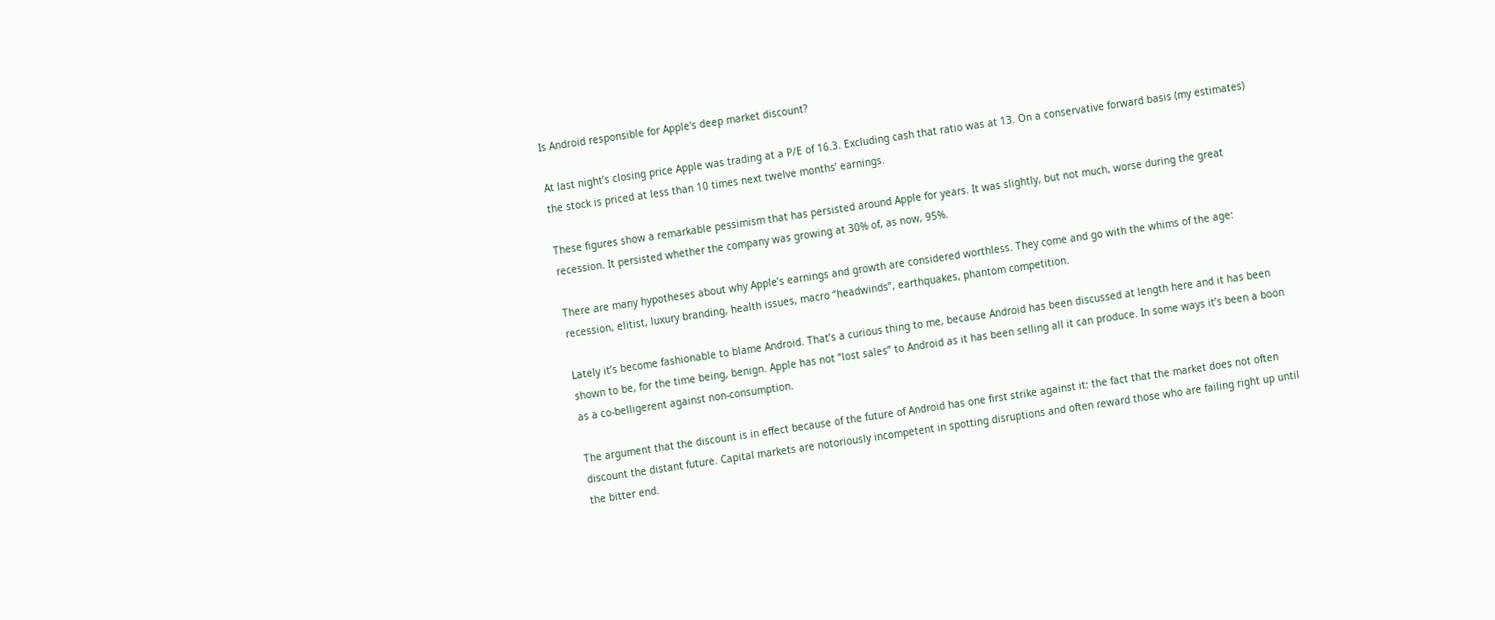Is Android responsible for Apple's deep market discount?

At last night’s closing price Apple was trading at a P/E of 16.3. Excluding cash that ratio was at 13. On a conservative forward basis (my estimates) the stock is priced at less than 10 times next twelve months’ earnings.

These figures show a remarkable pessimism that has persisted around Apple for years. It was slightly, but not much, worse during the great recession. It persisted whether the company was growing at 30% of, as now, 95%.

There are many hypotheses about why Apple’s earnings and growth are considered worthless. They come and go with the whims of the age: recession, elitist, luxury branding, health issues, macro “headwinds”, earthquakes, phantom competition.

Lately it’s become fashionable to blame Android. That’s a curious thing to me, because Android has been discussed at length here and it has been shown to be, for the time being, benign. Apple has not “lost sales” to Android as it has been selling all it can produce. In some ways it’s been a boon as a co-belligerent against non-consumption.

The argument that the discount is in effect because of the future of Android has one first strike against it: the fact that the market does not often discount the distant future. Capital markets are notoriously incompetent in spotting disruptions and often reward those who are failing right up until the bitter end.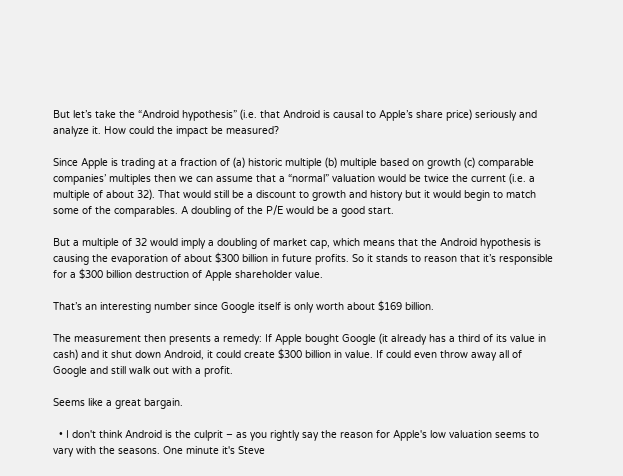But let’s take the “Android hypothesis” (i.e. that Android is causal to Apple’s share price) seriously and analyze it. How could the impact be measured?

Since Apple is trading at a fraction of (a) historic multiple (b) multiple based on growth (c) comparable companies’ multiples then we can assume that a “normal” valuation would be twice the current (i.e. a multiple of about 32). That would still be a discount to growth and history but it would begin to match some of the comparables. A doubling of the P/E would be a good start.

But a multiple of 32 would imply a doubling of market cap, which means that the Android hypothesis is causing the evaporation of about $300 billion in future profits. So it stands to reason that it’s responsible for a $300 billion destruction of Apple shareholder value.

That’s an interesting number since Google itself is only worth about $169 billion.

The measurement then presents a remedy: If Apple bought Google (it already has a third of its value in cash) and it shut down Android, it could create $300 billion in value. If could even throw away all of Google and still walk out with a profit.

Seems like a great bargain.

  • I don't think Android is the culprit – as you rightly say the reason for Apple's low valuation seems to vary with the seasons. One minute it's Steve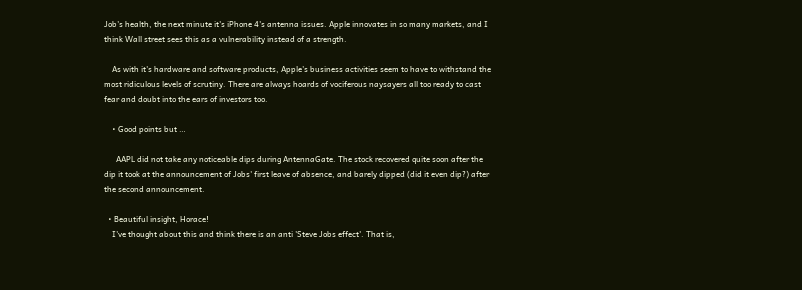Job's health, the next minute it's iPhone 4's antenna issues. Apple innovates in so many markets, and I think Wall street sees this as a vulnerability instead of a strength.

    As with it's hardware and software products, Apple's business activities seem to have to withstand the most ridiculous levels of scrutiny. There are always hoards of vociferous naysayers all too ready to cast fear and doubt into the ears of investors too.

    • Good points but …

      AAPL did not take any noticeable dips during AntennaGate. The stock recovered quite soon after the dip it took at the announcement of Jobs' first leave of absence, and barely dipped (did it even dip?) after the second announcement.

  • Beautiful insight, Horace!
    I've thought about this and think there is an anti 'Steve Jobs effect'. That is,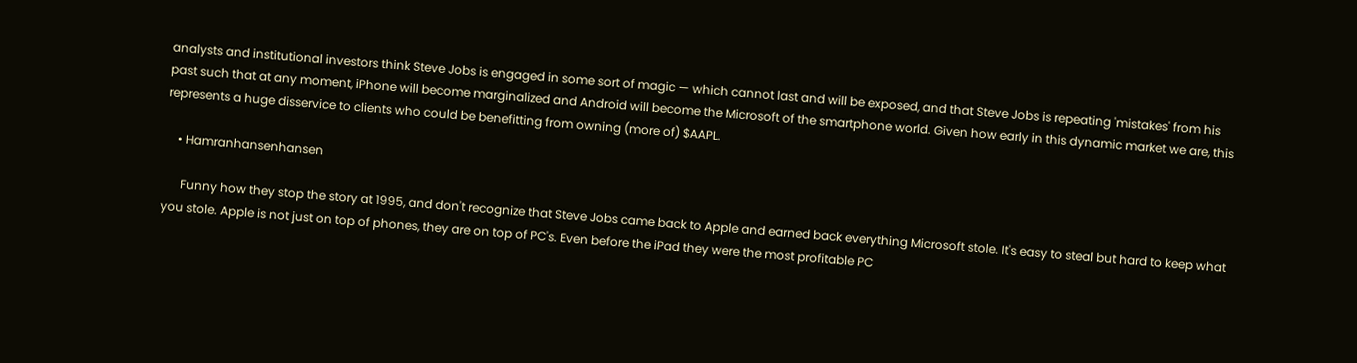analysts and institutional investors think Steve Jobs is engaged in some sort of magic — which cannot last and will be exposed, and that Steve Jobs is repeating 'mistakes' from his past such that at any moment, iPhone will become marginalized and Android will become the Microsoft of the smartphone world. Given how early in this dynamic market we are, this represents a huge disservice to clients who could be benefitting from owning (more of) $AAPL.

    • Hamranhansenhansen

      Funny how they stop the story at 1995, and don't recognize that Steve Jobs came back to Apple and earned back everything Microsoft stole. It's easy to steal but hard to keep what you stole. Apple is not just on top of phones, they are on top of PC's. Even before the iPad they were the most profitable PC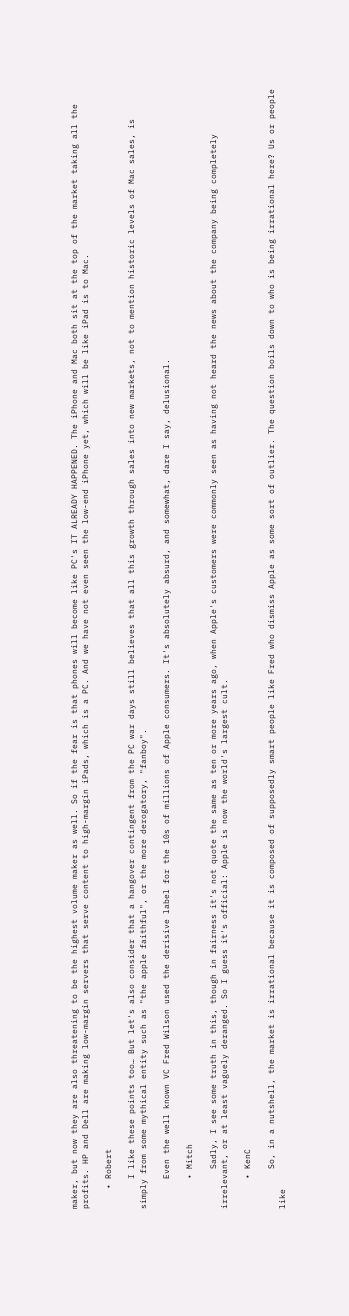maker, but now they are also threatening to be the highest volume maker as well. So if the fear is that phones will become like PC's IT ALREADY HAPPENED. The iPhone and Mac both sit at the top of the market taking all the profits. HP and Dell are making low-margin servers that serve content to high-margin iPads, which is a PC. And we have not even seen the low-end iPhone yet, which will be like iPad is to Mac.

    • Robert

      I like these points too… But let's also consider that a hangover contingent from the PC war days still believes that all this growth through sales into new markets, not to mention historic levels of Mac sales, is simply from some mythical entity such as "the apple faithful", or the more derogatory, "fanboy".

      Even the well known VC Fred Wilson used the derisive label for the 10s of millions of Apple consumers. It's absolutely absurd, and somewhat, dare I say, delusional.

      • Mitch

        Sadly, I see some truth in this, though in fairness it's not quote the same as ten or more years ago, when Apple's customers were commonly seen as having not heard the news about the company being completely irrelevant, or at least vaguely deranged. So I guess it's official: Apple is now the world's largest cult.

      • KenC

        So, in a nutshell, the market is irrational because it is composed of supposedly smart people like Fred who dismiss Apple as some sort of outlier. The question boils down to who is being irrational here? Us or people like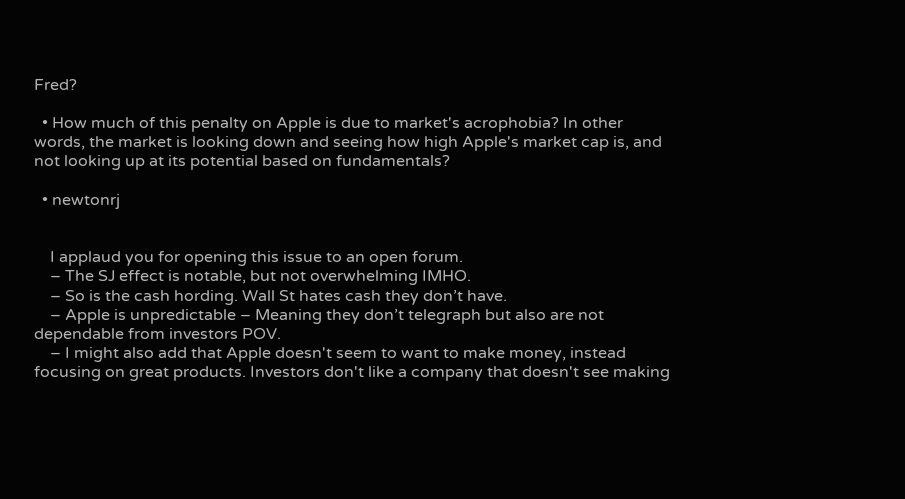Fred?

  • How much of this penalty on Apple is due to market's acrophobia? In other words, the market is looking down and seeing how high Apple's market cap is, and not looking up at its potential based on fundamentals?

  • newtonrj


    I applaud you for opening this issue to an open forum.
    – The SJ effect is notable, but not overwhelming IMHO.
    – So is the cash hording. Wall St hates cash they don’t have.
    – Apple is unpredictable – Meaning they don’t telegraph but also are not dependable from investors POV.
    – I might also add that Apple doesn't seem to want to make money, instead focusing on great products. Investors don't like a company that doesn't see making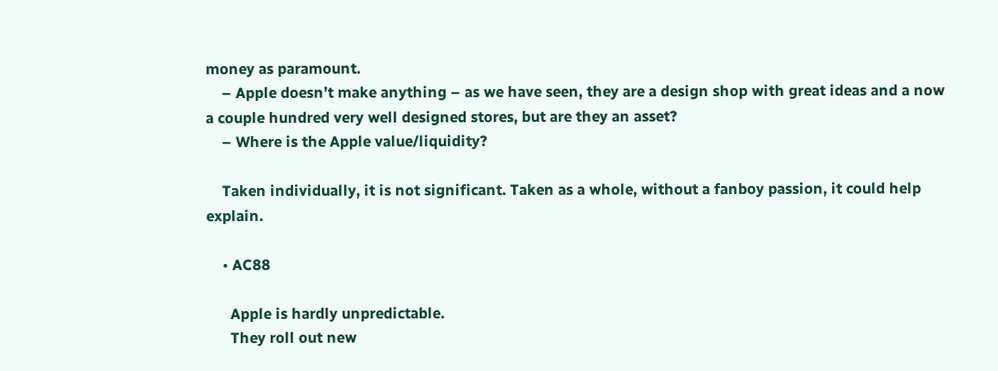money as paramount.
    – Apple doesn’t make anything – as we have seen, they are a design shop with great ideas and a now a couple hundred very well designed stores, but are they an asset?
    – Where is the Apple value/liquidity?

    Taken individually, it is not significant. Taken as a whole, without a fanboy passion, it could help explain.

    • AC88

      Apple is hardly unpredictable.
      They roll out new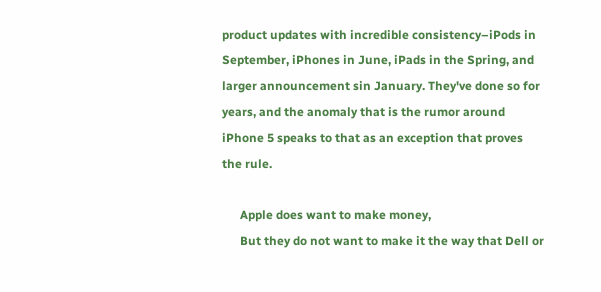product updates with incredible consistency–iPods in September, iPhones in June, iPads in the Spring, and larger announcement sin January. They've done so for years, and the anomaly that is the rumor around iPhone 5 speaks to that as an exception that proves the rule.

      Apple does want to make money,
      But they do not want to make it the way that Dell or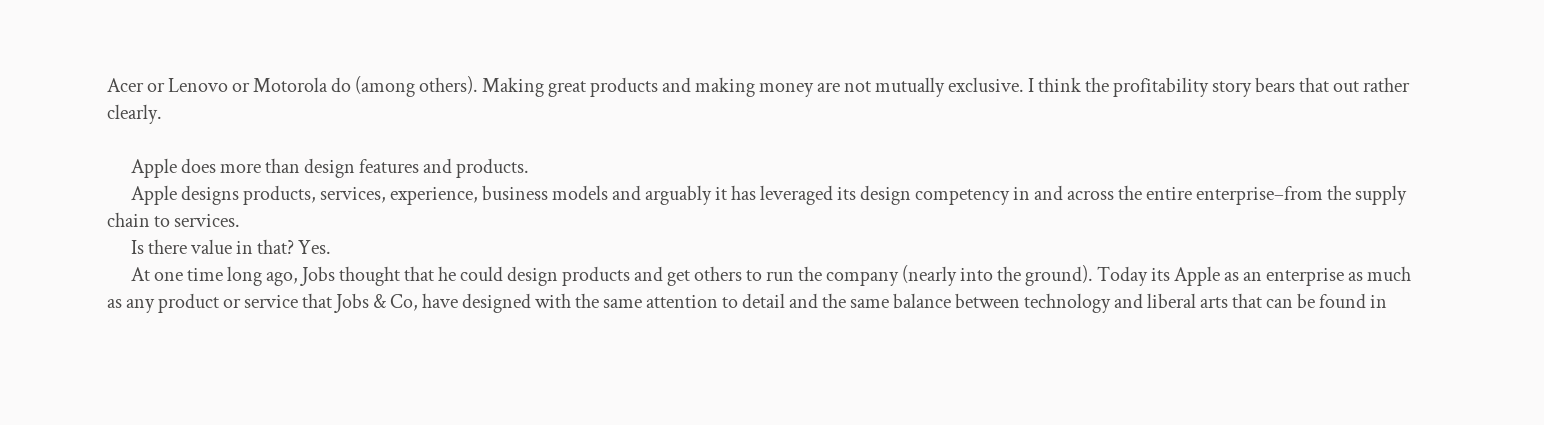Acer or Lenovo or Motorola do (among others). Making great products and making money are not mutually exclusive. I think the profitability story bears that out rather clearly.

      Apple does more than design features and products.
      Apple designs products, services, experience, business models and arguably it has leveraged its design competency in and across the entire enterprise–from the supply chain to services.
      Is there value in that? Yes.
      At one time long ago, Jobs thought that he could design products and get others to run the company (nearly into the ground). Today its Apple as an enterprise as much as any product or service that Jobs & Co, have designed with the same attention to detail and the same balance between technology and liberal arts that can be found in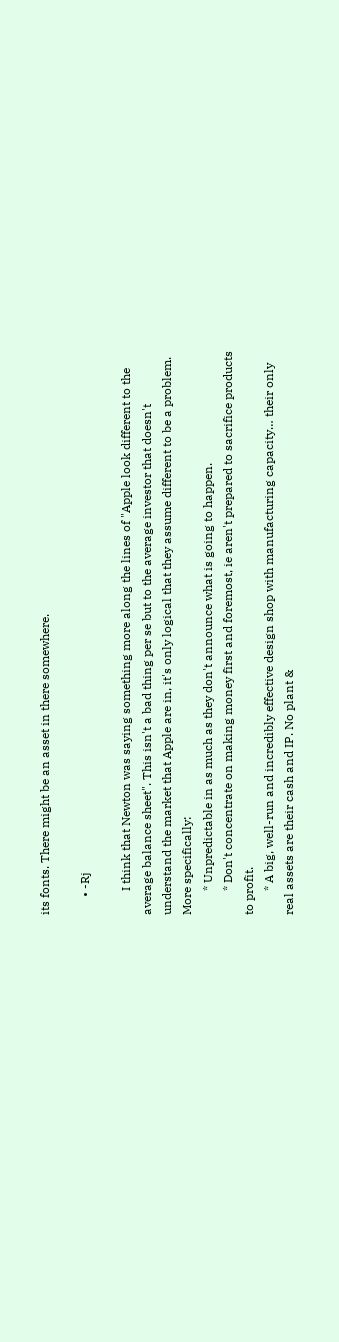its fonts. There might be an asset in there somewhere.

      • -Rj

        I think that Newton was saying something more along the lines of "Apple look different to the average balance sheet". This isn't a bad thing per se but to the average investor that doesn't understand the market that Apple are in, it's only logical that they assume different to be a problem. More specifically:
        * Unpredictable in as much as they don't announce what is going to happen.
        * Don't concentrate on making money first and foremost, ie aren't prepared to sacrifice products to profit.
        * A big, well-run and incredibly effective design shop with manufacturing capacity… their only real assets are their cash and IP. No plant &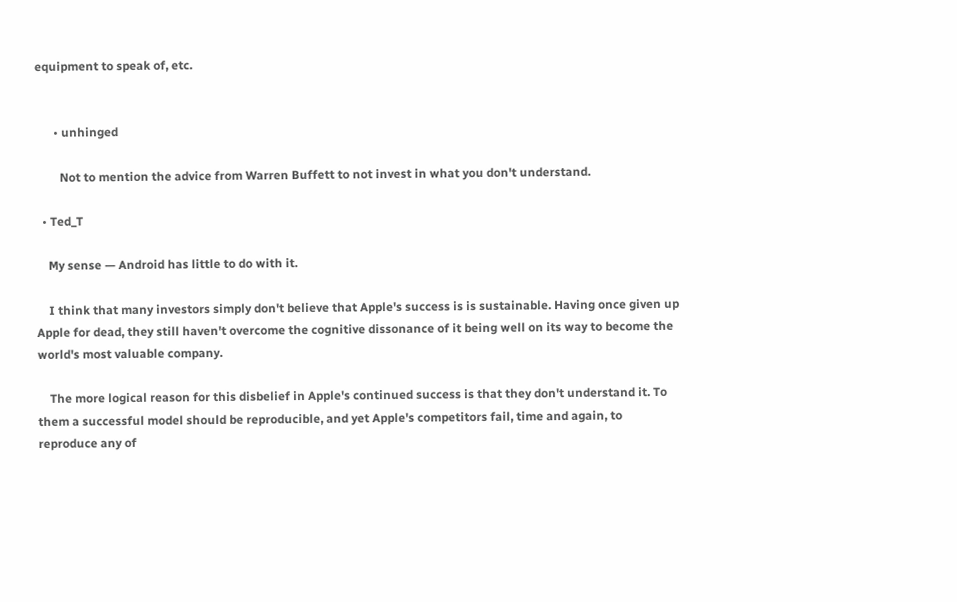equipment to speak of, etc.


      • unhinged

        Not to mention the advice from Warren Buffett to not invest in what you don't understand.

  • Ted_T

    My sense — Android has little to do with it.

    I think that many investors simply don't believe that Apple's success is is sustainable. Having once given up Apple for dead, they still haven't overcome the cognitive dissonance of it being well on its way to become the world's most valuable company.

    The more logical reason for this disbelief in Apple's continued success is that they don't understand it. To them a successful model should be reproducible, and yet Apple's competitors fail, time and again, to reproduce any of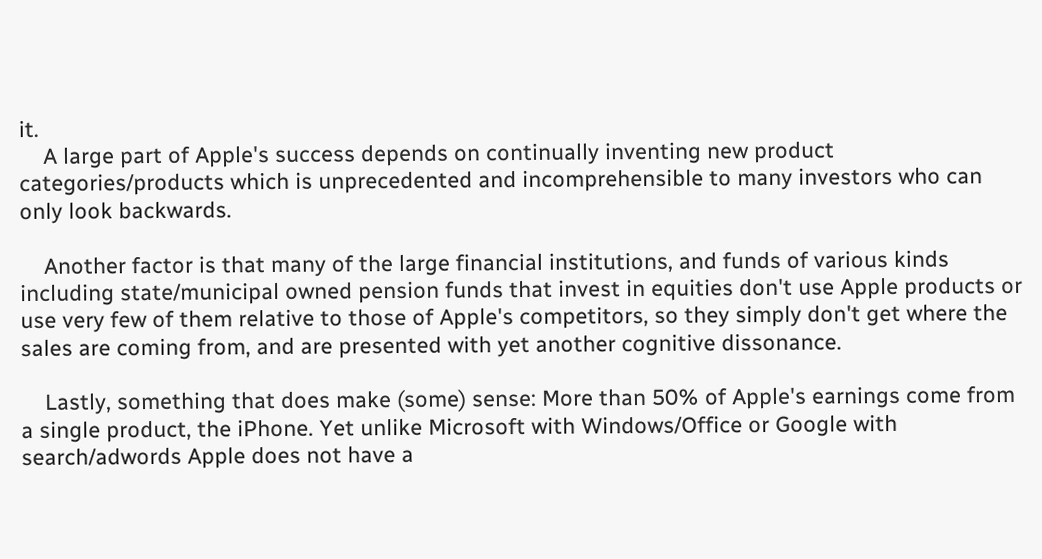it.
    A large part of Apple's success depends on continually inventing new product categories/products which is unprecedented and incomprehensible to many investors who can only look backwards.

    Another factor is that many of the large financial institutions, and funds of various kinds including state/municipal owned pension funds that invest in equities don't use Apple products or use very few of them relative to those of Apple's competitors, so they simply don't get where the sales are coming from, and are presented with yet another cognitive dissonance.

    Lastly, something that does make (some) sense: More than 50% of Apple's earnings come from a single product, the iPhone. Yet unlike Microsoft with Windows/Office or Google with search/adwords Apple does not have a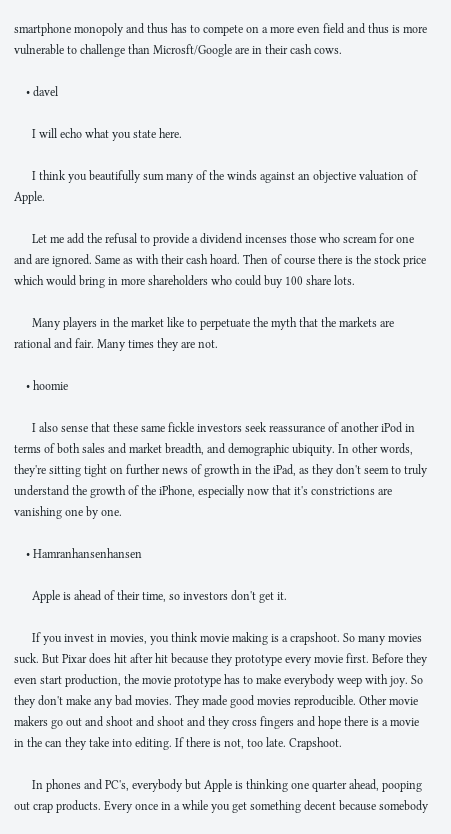smartphone monopoly and thus has to compete on a more even field and thus is more vulnerable to challenge than Microsft/Google are in their cash cows.

    • davel

      I will echo what you state here.

      I think you beautifully sum many of the winds against an objective valuation of Apple.

      Let me add the refusal to provide a dividend incenses those who scream for one and are ignored. Same as with their cash hoard. Then of course there is the stock price which would bring in more shareholders who could buy 100 share lots.

      Many players in the market like to perpetuate the myth that the markets are rational and fair. Many times they are not.

    • hoomie

      I also sense that these same fickle investors seek reassurance of another iPod in terms of both sales and market breadth, and demographic ubiquity. In other words, they're sitting tight on further news of growth in the iPad, as they don't seem to truly understand the growth of the iPhone, especially now that it's constrictions are vanishing one by one.

    • Hamranhansenhansen

      Apple is ahead of their time, so investors don't get it.

      If you invest in movies, you think movie making is a crapshoot. So many movies suck. But Pixar does hit after hit because they prototype every movie first. Before they even start production, the movie prototype has to make everybody weep with joy. So they don't make any bad movies. They made good movies reproducible. Other movie makers go out and shoot and shoot and they cross fingers and hope there is a movie in the can they take into editing. If there is not, too late. Crapshoot.

      In phones and PC's, everybody but Apple is thinking one quarter ahead, pooping out crap products. Every once in a while you get something decent because somebody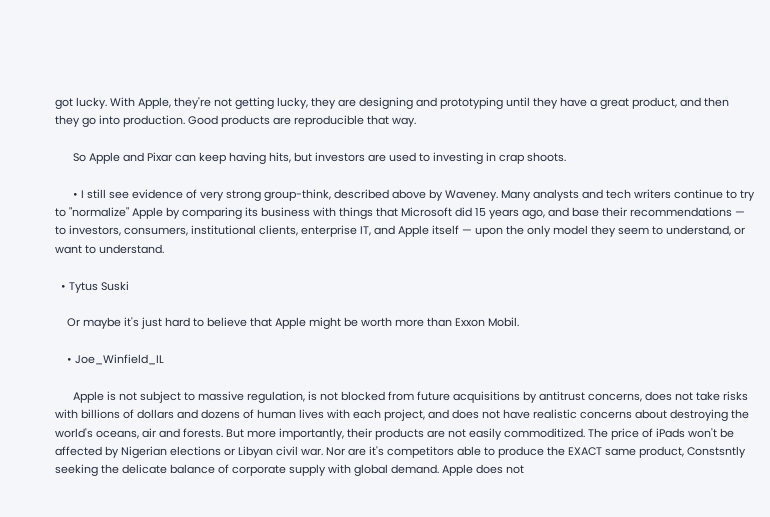got lucky. With Apple, they're not getting lucky, they are designing and prototyping until they have a great product, and then they go into production. Good products are reproducible that way.

      So Apple and Pixar can keep having hits, but investors are used to investing in crap shoots.

      • I still see evidence of very strong group-think, described above by Waveney. Many analysts and tech writers continue to try to "normalize" Apple by comparing its business with things that Microsoft did 15 years ago, and base their recommendations — to investors, consumers, institutional clients, enterprise IT, and Apple itself — upon the only model they seem to understand, or want to understand.

  • Tytus Suski

    Or maybe it's just hard to believe that Apple might be worth more than Exxon Mobil.

    • Joe_Winfield_IL

      Apple is not subject to massive regulation, is not blocked from future acquisitions by antitrust concerns, does not take risks with billions of dollars and dozens of human lives with each project, and does not have realistic concerns about destroying the world's oceans, air and forests. But more importantly, their products are not easily commoditized. The price of iPads won't be affected by Nigerian elections or Libyan civil war. Nor are it's competitors able to produce the EXACT same product, Constsntly seeking the delicate balance of corporate supply with global demand. Apple does not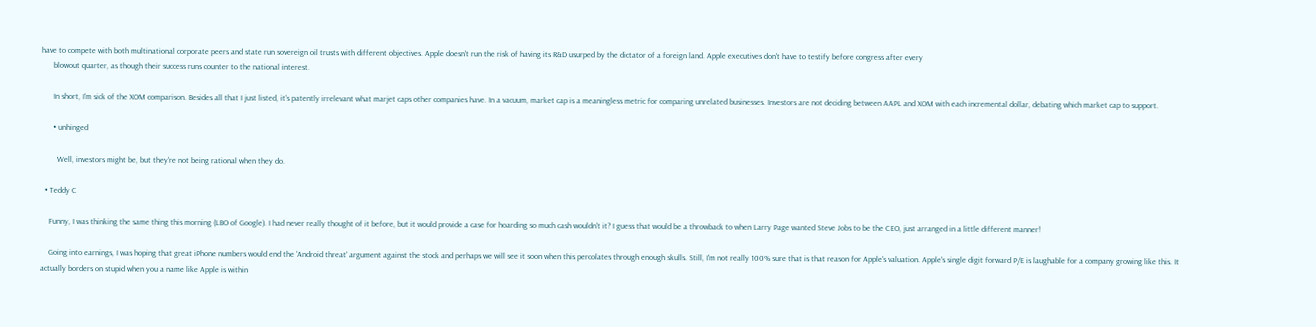have to compete with both multinational corporate peers and state run sovereign oil trusts with different objectives. Apple doesn't run the risk of having its R&D usurped by the dictator of a foreign land. Apple executives don't have to testify before congress after every
      blowout quarter, as though their success runs counter to the national interest.

      In short, I'm sick of the XOM comparison. Besides all that I just listed, it's patently irrelevant what marjet caps other companies have. In a vacuum, market cap is a meaningless metric for comparing unrelated businesses. Investors are not deciding between AAPL and XOM with each incremental dollar, debating which market cap to support.

      • unhinged

        Well, investors might be, but they're not being rational when they do.

  • Teddy C

    Funny, I was thinking the same thing this morning (LBO of Google). I had never really thought of it before, but it would provide a case for hoarding so much cash wouldn't it? I guess that would be a throwback to when Larry Page wanted Steve Jobs to be the CEO, just arranged in a little different manner!

    Going into earnings, I was hoping that great iPhone numbers would end the 'Android threat' argument against the stock and perhaps we will see it soon when this percolates through enough skulls. Still, I'm not really 100% sure that is that reason for Apple's valuation. Apple's single digit forward P/E is laughable for a company growing like this. It actually borders on stupid when you a name like Apple is within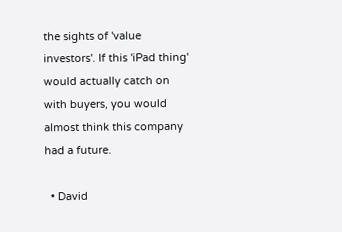the sights of 'value investors'. If this 'iPad thing' would actually catch on with buyers, you would almost think this company had a future.

  • David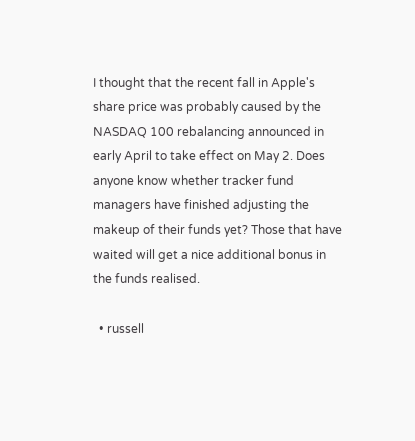I thought that the recent fall in Apple's share price was probably caused by the NASDAQ 100 rebalancing announced in early April to take effect on May 2. Does anyone know whether tracker fund managers have finished adjusting the makeup of their funds yet? Those that have waited will get a nice additional bonus in the funds realised.

  • russell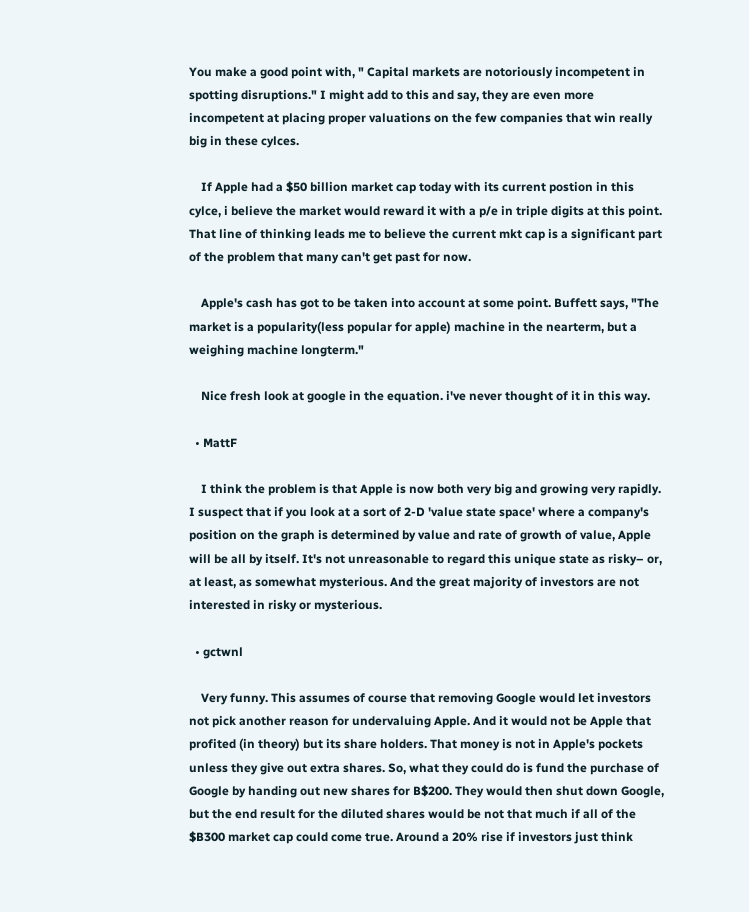You make a good point with, " Capital markets are notoriously incompetent in spotting disruptions." I might add to this and say, they are even more incompetent at placing proper valuations on the few companies that win really big in these cylces.

    If Apple had a $50 billion market cap today with its current postion in this cylce, i believe the market would reward it with a p/e in triple digits at this point. That line of thinking leads me to believe the current mkt cap is a significant part of the problem that many can't get past for now.

    Apple's cash has got to be taken into account at some point. Buffett says, "The market is a popularity(less popular for apple) machine in the nearterm, but a weighing machine longterm."

    Nice fresh look at google in the equation. i've never thought of it in this way.

  • MattF

    I think the problem is that Apple is now both very big and growing very rapidly. I suspect that if you look at a sort of 2-D 'value state space' where a company's position on the graph is determined by value and rate of growth of value, Apple will be all by itself. It's not unreasonable to regard this unique state as risky– or, at least, as somewhat mysterious. And the great majority of investors are not interested in risky or mysterious.

  • gctwnl

    Very funny. This assumes of course that removing Google would let investors not pick another reason for undervaluing Apple. And it would not be Apple that profited (in theory) but its share holders. That money is not in Apple's pockets unless they give out extra shares. So, what they could do is fund the purchase of Google by handing out new shares for B$200. They would then shut down Google, but the end result for the diluted shares would be not that much if all of the $B300 market cap could come true. Around a 20% rise if investors just think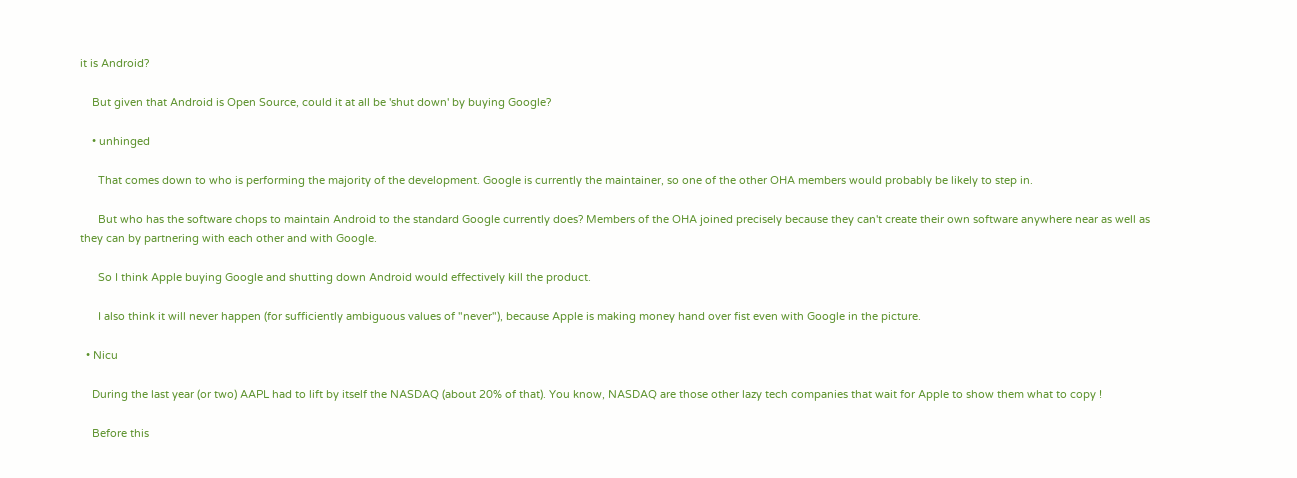it is Android?

    But given that Android is Open Source, could it at all be 'shut down' by buying Google?

    • unhinged

      That comes down to who is performing the majority of the development. Google is currently the maintainer, so one of the other OHA members would probably be likely to step in.

      But who has the software chops to maintain Android to the standard Google currently does? Members of the OHA joined precisely because they can't create their own software anywhere near as well as they can by partnering with each other and with Google.

      So I think Apple buying Google and shutting down Android would effectively kill the product.

      I also think it will never happen (for sufficiently ambiguous values of "never"), because Apple is making money hand over fist even with Google in the picture.

  • Nicu

    During the last year (or two) AAPL had to lift by itself the NASDAQ (about 20% of that). You know, NASDAQ are those other lazy tech companies that wait for Apple to show them what to copy !

    Before this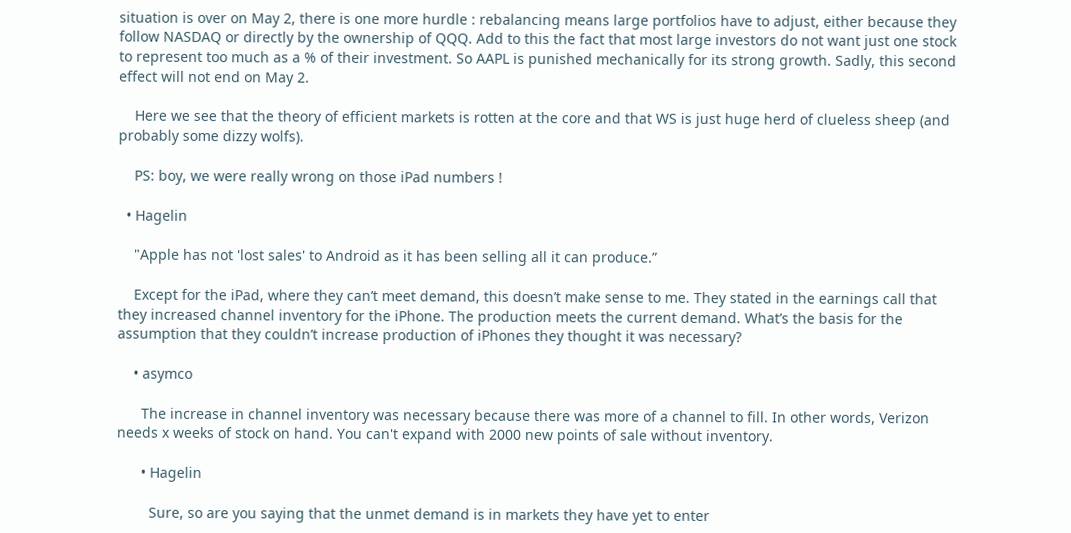situation is over on May 2, there is one more hurdle : rebalancing means large portfolios have to adjust, either because they follow NASDAQ or directly by the ownership of QQQ. Add to this the fact that most large investors do not want just one stock to represent too much as a % of their investment. So AAPL is punished mechanically for its strong growth. Sadly, this second effect will not end on May 2.

    Here we see that the theory of efficient markets is rotten at the core and that WS is just huge herd of clueless sheep (and probably some dizzy wolfs).

    PS: boy, we were really wrong on those iPad numbers !

  • Hagelin

    "Apple has not 'lost sales' to Android as it has been selling all it can produce.”

    Except for the iPad, where they can’t meet demand, this doesn’t make sense to me. They stated in the earnings call that they increased channel inventory for the iPhone. The production meets the current demand. What’s the basis for the assumption that they couldn’t increase production of iPhones they thought it was necessary?

    • asymco

      The increase in channel inventory was necessary because there was more of a channel to fill. In other words, Verizon needs x weeks of stock on hand. You can't expand with 2000 new points of sale without inventory.

      • Hagelin

        Sure, so are you saying that the unmet demand is in markets they have yet to enter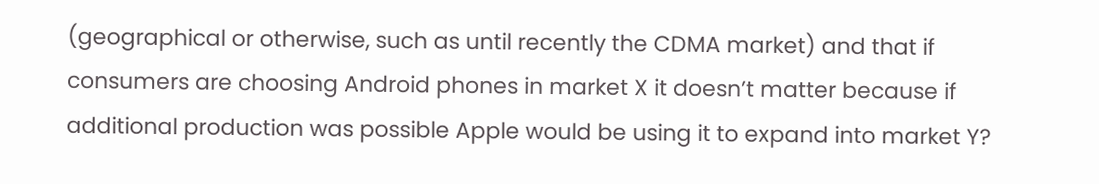(geographical or otherwise, such as until recently the CDMA market) and that if consumers are choosing Android phones in market X it doesn’t matter because if additional production was possible Apple would be using it to expand into market Y?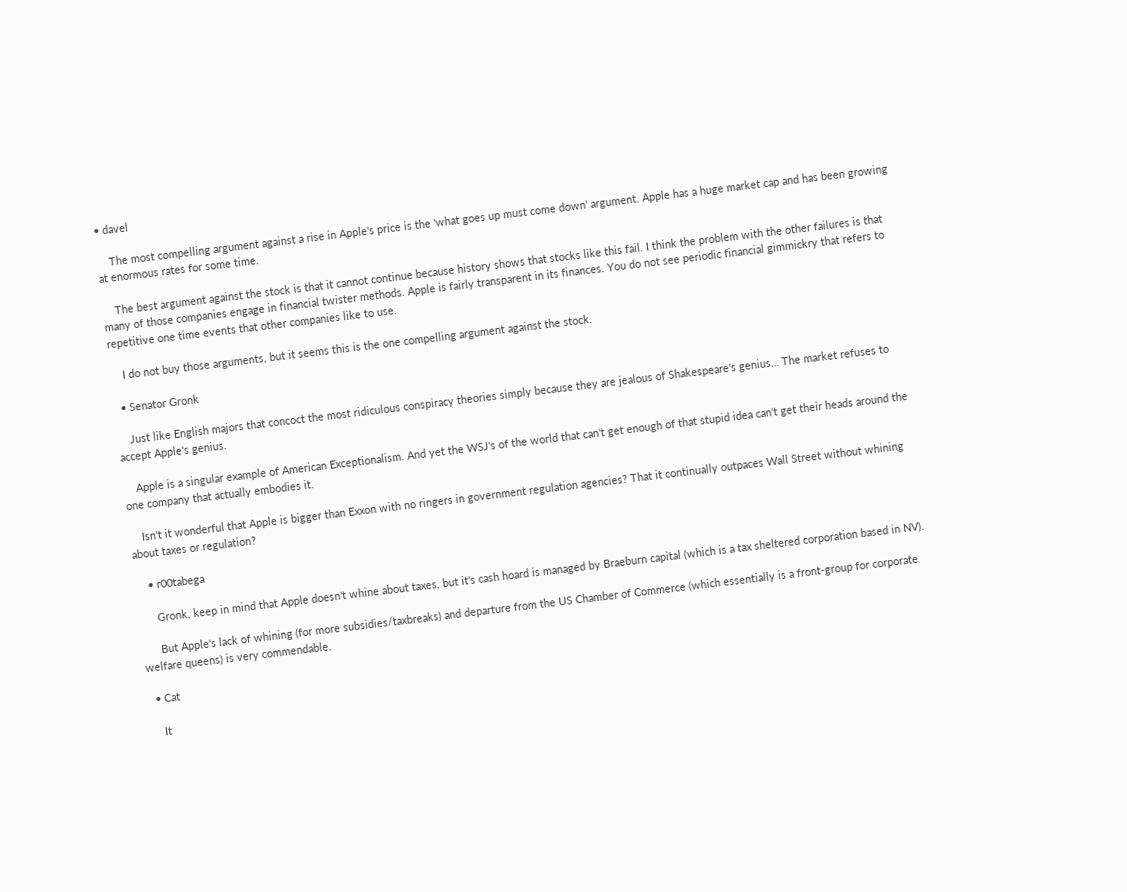• davel

    The most compelling argument against a rise in Apple's price is the 'what goes up must come down' argument. Apple has a huge market cap and has been growing at enormous rates for some time.

    The best argument against the stock is that it cannot continue because history shows that stocks like this fail. I think the problem with the other failures is that many of those companies engage in financial twister methods. Apple is fairly transparent in its finances. You do not see periodic financial gimmickry that refers to repetitive one time events that other companies like to use.

    I do not buy those arguments, but it seems this is the one compelling argument against the stock.

  • Senator Gronk

    Just like English majors that concoct the most ridiculous conspiracy theories simply because they are jealous of Shakespeare's genius… The market refuses to accept Apple's genius.

    Apple is a singular example of American Exceptionalism. And yet the WSJ's of the world that can't get enough of that stupid idea can't get their heads around the one company that actually embodies it.

    Isn't it wonderful that Apple is bigger than Exxon with no ringers in government regulation agencies? That it continually outpaces Wall Street without whining about taxes or regulation?

    • r00tabega

      Gronk, keep in mind that Apple doesn't whine about taxes, but it's cash hoard is managed by Braeburn capital (which is a tax sheltered corporation based in NV).

      But Apple's lack of whining (for more subsidies/taxbreaks) and departure from the US Chamber of Commerce (which essentially is a front-group for corporate welfare queens) is very commendable.

  • Cat

    It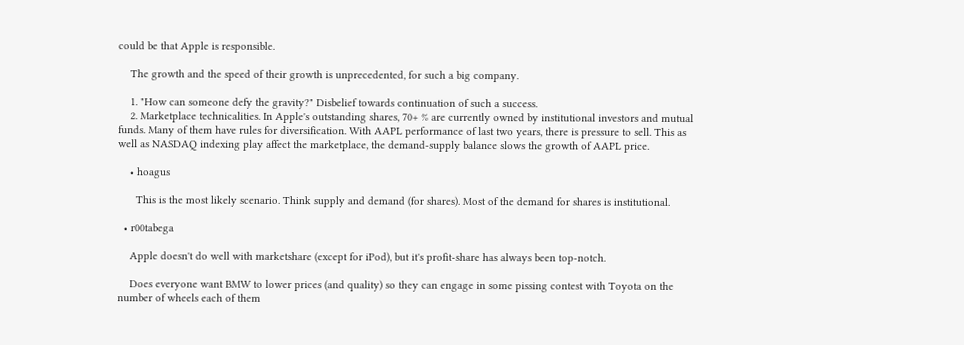could be that Apple is responsible.

    The growth and the speed of their growth is unprecedented, for such a big company.

    1. "How can someone defy the gravity?" Disbelief towards continuation of such a success.
    2. Marketplace technicalities. In Apple's outstanding shares, 70+ % are currently owned by institutional investors and mutual funds. Many of them have rules for diversification. With AAPL performance of last two years, there is pressure to sell. This as well as NASDAQ indexing play affect the marketplace, the demand-supply balance slows the growth of AAPL price.

    • hoagus

      This is the most likely scenario. Think supply and demand (for shares). Most of the demand for shares is institutional.

  • r00tabega

    Apple doesn't do well with marketshare (except for iPod), but it's profit-share has always been top-notch.

    Does everyone want BMW to lower prices (and quality) so they can engage in some pissing contest with Toyota on the number of wheels each of them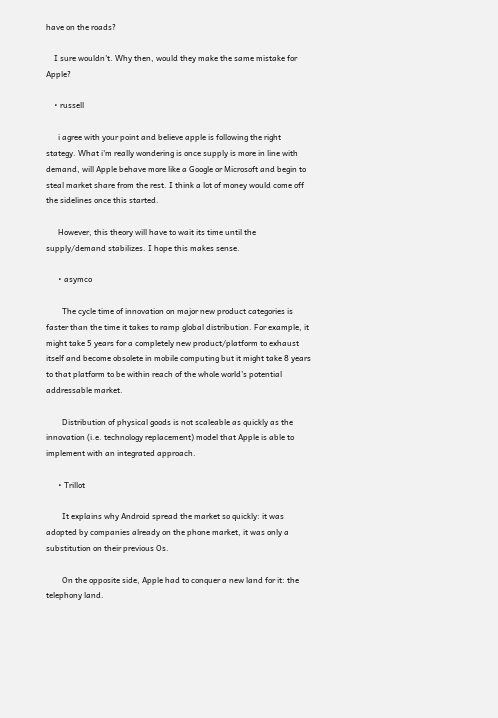have on the roads?

    I sure wouldn't. Why then, would they make the same mistake for Apple?

    • russell

      i agree with your point and believe apple is following the right stategy. What i'm really wondering is once supply is more in line with demand, will Apple behave more like a Google or Microsoft and begin to steal market share from the rest. I think a lot of money would come off the sidelines once this started.

      However, this theory will have to wait its time until the supply/demand stabilizes. I hope this makes sense.

      • asymco

        The cycle time of innovation on major new product categories is faster than the time it takes to ramp global distribution. For example, it might take 5 years for a completely new product/platform to exhaust itself and become obsolete in mobile computing but it might take 8 years to that platform to be within reach of the whole world's potential addressable market.

        Distribution of physical goods is not scaleable as quickly as the innovation (i.e. technology replacement) model that Apple is able to implement with an integrated approach.

      • Trillot

        It explains why Android spread the market so quickly: it was adopted by companies already on the phone market, it was only a substitution on their previous Os.

        On the opposite side, Apple had to conquer a new land for it: the telephony land.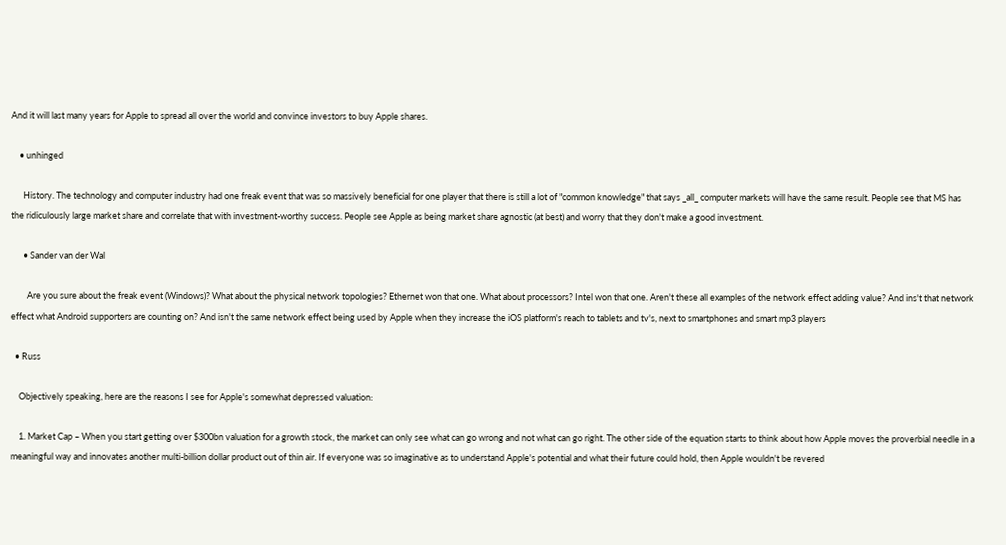And it will last many years for Apple to spread all over the world and convince investors to buy Apple shares.

    • unhinged

      History. The technology and computer industry had one freak event that was so massively beneficial for one player that there is still a lot of "common knowledge" that says _all_ computer markets will have the same result. People see that MS has the ridiculously large market share and correlate that with investment-worthy success. People see Apple as being market share agnostic (at best) and worry that they don't make a good investment.

      • Sander van der Wal

        Are you sure about the freak event (Windows)? What about the physical network topologies? Ethernet won that one. What about processors? Intel won that one. Aren't these all examples of the network effect adding value? And ins't that network effect what Android supporters are counting on? And isn't the same network effect being used by Apple when they increase the iOS platform's reach to tablets and tv's, next to smartphones and smart mp3 players

  • Russ

    Objectively speaking, here are the reasons I see for Apple's somewhat depressed valuation:

    1. Market Cap – When you start getting over $300bn valuation for a growth stock, the market can only see what can go wrong and not what can go right. The other side of the equation starts to think about how Apple moves the proverbial needle in a meaningful way and innovates another multi-billion dollar product out of thin air. If everyone was so imaginative as to understand Apple's potential and what their future could hold, then Apple wouldn't be revered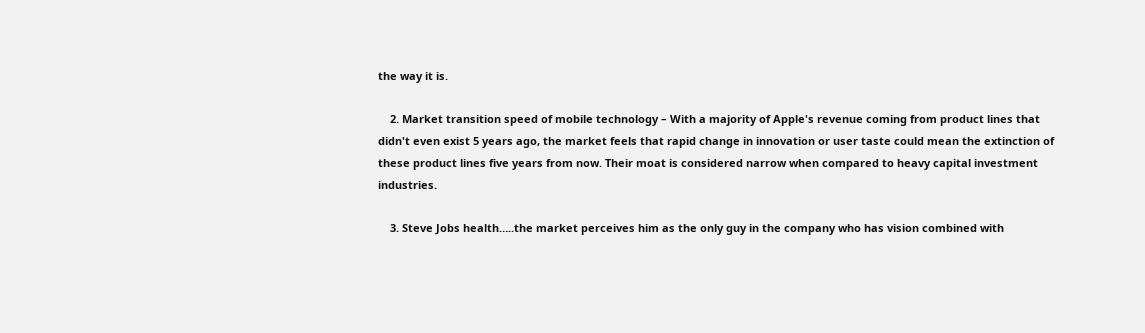the way it is.

    2. Market transition speed of mobile technology – With a majority of Apple's revenue coming from product lines that didn't even exist 5 years ago, the market feels that rapid change in innovation or user taste could mean the extinction of these product lines five years from now. Their moat is considered narrow when compared to heavy capital investment industries.

    3. Steve Jobs health…..the market perceives him as the only guy in the company who has vision combined with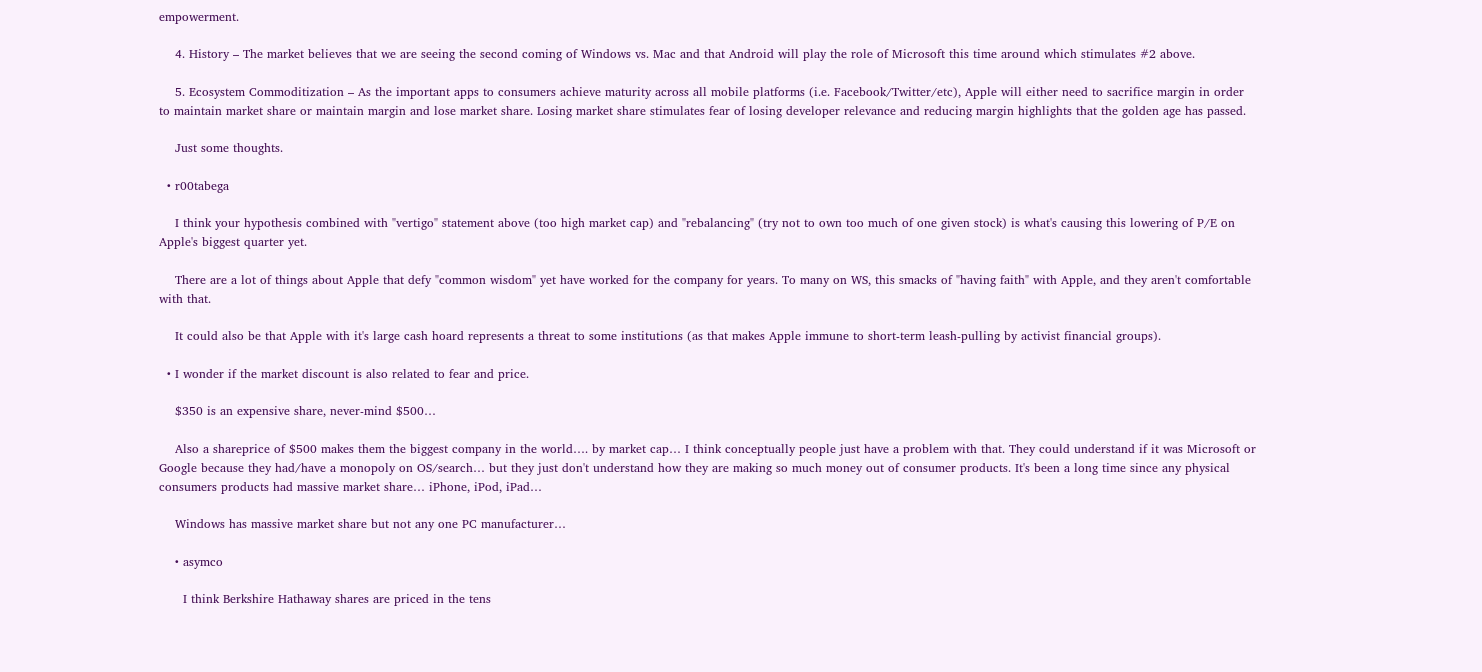empowerment.

    4. History – The market believes that we are seeing the second coming of Windows vs. Mac and that Android will play the role of Microsoft this time around which stimulates #2 above.

    5. Ecosystem Commoditization – As the important apps to consumers achieve maturity across all mobile platforms (i.e. Facebook/Twitter/etc), Apple will either need to sacrifice margin in order to maintain market share or maintain margin and lose market share. Losing market share stimulates fear of losing developer relevance and reducing margin highlights that the golden age has passed.

    Just some thoughts.

  • r00tabega

    I think your hypothesis combined with "vertigo" statement above (too high market cap) and "rebalancing" (try not to own too much of one given stock) is what's causing this lowering of P/E on Apple's biggest quarter yet.

    There are a lot of things about Apple that defy "common wisdom" yet have worked for the company for years. To many on WS, this smacks of "having faith" with Apple, and they aren't comfortable with that.

    It could also be that Apple with it's large cash hoard represents a threat to some institutions (as that makes Apple immune to short-term leash-pulling by activist financial groups).

  • I wonder if the market discount is also related to fear and price.

    $350 is an expensive share, never-mind $500…

    Also a shareprice of $500 makes them the biggest company in the world…. by market cap… I think conceptually people just have a problem with that. They could understand if it was Microsoft or Google because they had/have a monopoly on OS/search… but they just don't understand how they are making so much money out of consumer products. It's been a long time since any physical consumers products had massive market share… iPhone, iPod, iPad…

    Windows has massive market share but not any one PC manufacturer…

    • asymco

      I think Berkshire Hathaway shares are priced in the tens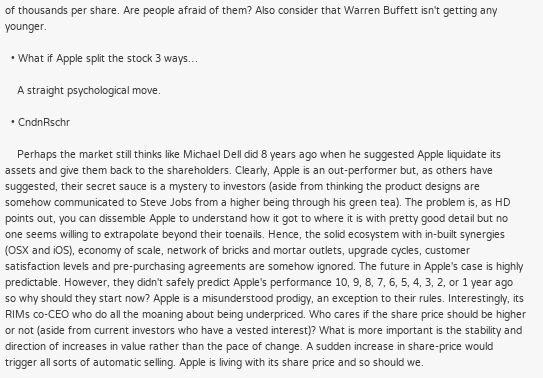of thousands per share. Are people afraid of them? Also consider that Warren Buffett isn't getting any younger.

  • What if Apple split the stock 3 ways…

    A straight psychological move.

  • CndnRschr

    Perhaps the market still thinks like Michael Dell did 8 years ago when he suggested Apple liquidate its assets and give them back to the shareholders. Clearly, Apple is an out-performer but, as others have suggested, their secret sauce is a mystery to investors (aside from thinking the product designs are somehow communicated to Steve Jobs from a higher being through his green tea). The problem is, as HD points out, you can dissemble Apple to understand how it got to where it is with pretty good detail but no one seems willing to extrapolate beyond their toenails. Hence, the solid ecosystem with in-built synergies (OSX and iOS), economy of scale, network of bricks and mortar outlets, upgrade cycles, customer satisfaction levels and pre-purchasing agreements are somehow ignored. The future in Apple's case is highly predictable. However, they didn't safely predict Apple's performance 10, 9, 8, 7, 6, 5, 4, 3, 2, or 1 year ago so why should they start now? Apple is a misunderstood prodigy, an exception to their rules. Interestingly, its RIMs co-CEO who do all the moaning about being underpriced. Who cares if the share price should be higher or not (aside from current investors who have a vested interest)? What is more important is the stability and direction of increases in value rather than the pace of change. A sudden increase in share-price would trigger all sorts of automatic selling. Apple is living with its share price and so should we.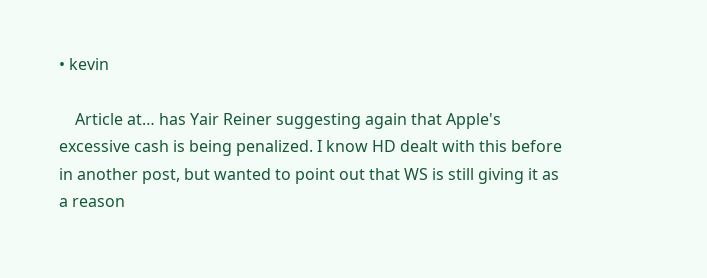• kevin

    Article at… has Yair Reiner suggesting again that Apple's excessive cash is being penalized. I know HD dealt with this before in another post, but wanted to point out that WS is still giving it as a reason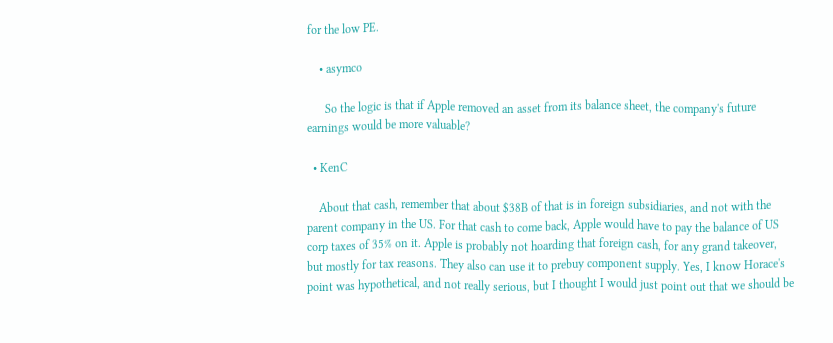for the low PE.

    • asymco

      So the logic is that if Apple removed an asset from its balance sheet, the company's future earnings would be more valuable?

  • KenC

    About that cash, remember that about $38B of that is in foreign subsidiaries, and not with the parent company in the US. For that cash to come back, Apple would have to pay the balance of US corp taxes of 35% on it. Apple is probably not hoarding that foreign cash, for any grand takeover, but mostly for tax reasons. They also can use it to prebuy component supply. Yes, I know Horace's point was hypothetical, and not really serious, but I thought I would just point out that we should be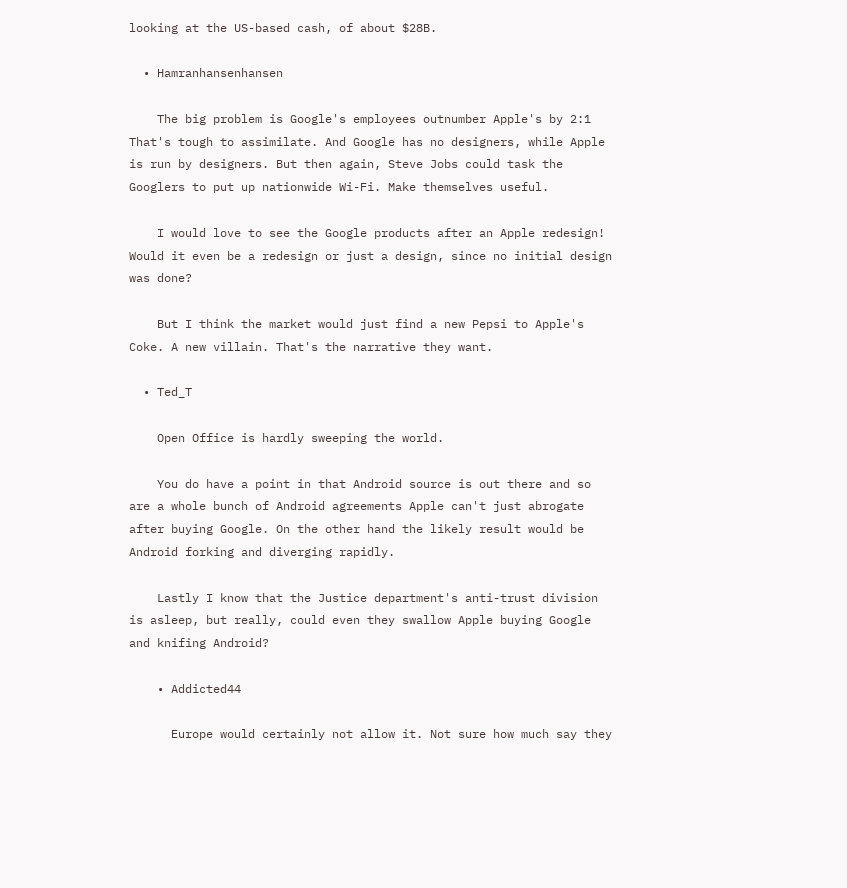looking at the US-based cash, of about $28B.

  • Hamranhansenhansen

    The big problem is Google's employees outnumber Apple's by 2:1 That's tough to assimilate. And Google has no designers, while Apple is run by designers. But then again, Steve Jobs could task the Googlers to put up nationwide Wi-Fi. Make themselves useful.

    I would love to see the Google products after an Apple redesign! Would it even be a redesign or just a design, since no initial design was done?

    But I think the market would just find a new Pepsi to Apple's Coke. A new villain. That's the narrative they want.

  • Ted_T

    Open Office is hardly sweeping the world.

    You do have a point in that Android source is out there and so are a whole bunch of Android agreements Apple can't just abrogate after buying Google. On the other hand the likely result would be Android forking and diverging rapidly.

    Lastly I know that the Justice department's anti-trust division is asleep, but really, could even they swallow Apple buying Google and knifing Android?

    • Addicted44

      Europe would certainly not allow it. Not sure how much say they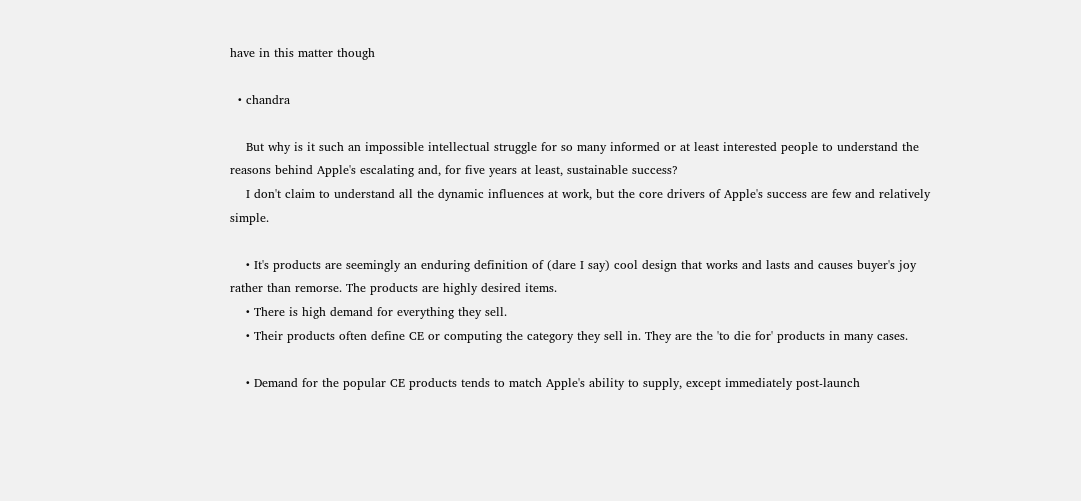have in this matter though

  • chandra

    But why is it such an impossible intellectual struggle for so many informed or at least interested people to understand the reasons behind Apple's escalating and, for five years at least, sustainable success?
    I don't claim to understand all the dynamic influences at work, but the core drivers of Apple's success are few and relatively simple.

    • It's products are seemingly an enduring definition of (dare I say) cool design that works and lasts and causes buyer's joy rather than remorse. The products are highly desired items.
    • There is high demand for everything they sell.
    • Their products often define CE or computing the category they sell in. They are the 'to die for' products in many cases.

    • Demand for the popular CE products tends to match Apple's ability to supply, except immediately post-launch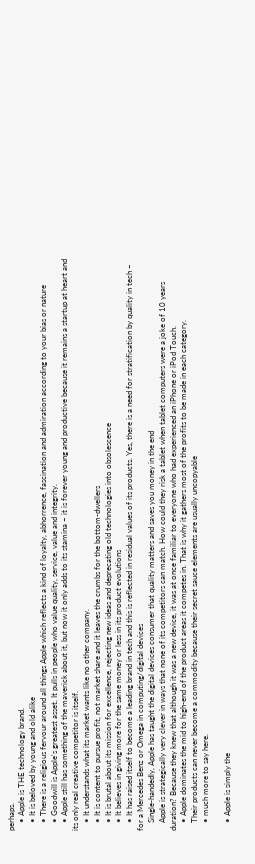perhaps.
    • Apple is THE technology brand.
    • It is beloved by young and old alike
    • There is a religious fervour around all things Apple which reflects a kind of loyalty, abhorrence, fascination and admiration according to your bias or nature
    • Goodwill is Apple's greatest asset. It pulls in people who value quality, service, value and integrity.
    • Apple still has something of the maverick about it, but now it only adds to its stamina – it is forever young and productive because it remains a startup at heart and its only real creative competitor is itself.
    • It understands what its market wants like no other company.
    • It is content to pursue profit, not market share and it leaves the crumbs for the bottom-dwellers
    • It is brutal about its mission for excellence, rejecting new ideas and deprecating old technologies into obsolescence
    • It believes in giving more for the same money or less in its product evolutions
    • It has raised itself to become a leading brand in tech and this is reflected in residual values of its products. Yes, there is a need for stratification by quality in tech – for a Mercedes Benz or Omega in computing/digital devices
    Single-handedly, Apple has taught the digital devices consumer that quality matters and saves you money in the end
    Apple is strategically very clever in ways that none of its competitors can match. How could they risk a tablet when tablet computers were a joke of 10 years duration? Because they knew that although it was a new device, it was at once familiar to everyone who had experienced an iPhone or iPod Touch.
    • Apple dominates the mid to high-end of the product areas it competes in. That is why it gathers most of the profits to be made in each category.
    Their products can never become a commodity because their secret sauce elements are usually uncopyable
    • much more to say here.

    • Apple is simply the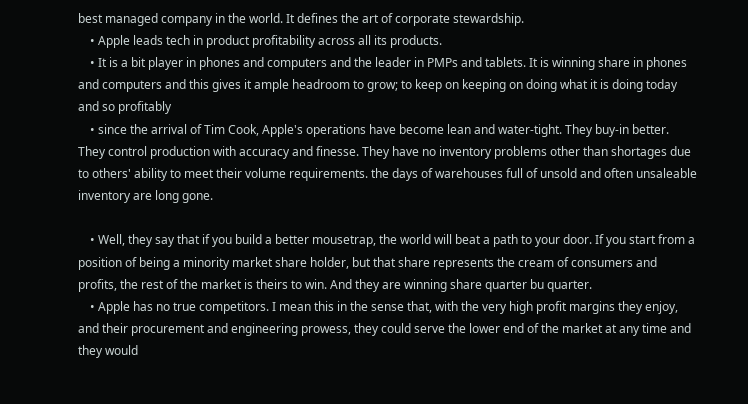best managed company in the world. It defines the art of corporate stewardship.
    • Apple leads tech in product profitability across all its products.
    • It is a bit player in phones and computers and the leader in PMPs and tablets. It is winning share in phones and computers and this gives it ample headroom to grow; to keep on keeping on doing what it is doing today and so profitably
    • since the arrival of Tim Cook, Apple's operations have become lean and water-tight. They buy-in better. They control production with accuracy and finesse. They have no inventory problems other than shortages due to others' ability to meet their volume requirements. the days of warehouses full of unsold and often unsaleable inventory are long gone.

    • Well, they say that if you build a better mousetrap, the world will beat a path to your door. If you start from a position of being a minority market share holder, but that share represents the cream of consumers and profits, the rest of the market is theirs to win. And they are winning share quarter bu quarter.
    • Apple has no true competitors. I mean this in the sense that, with the very high profit margins they enjoy, and their procurement and engineering prowess, they could serve the lower end of the market at any time and they would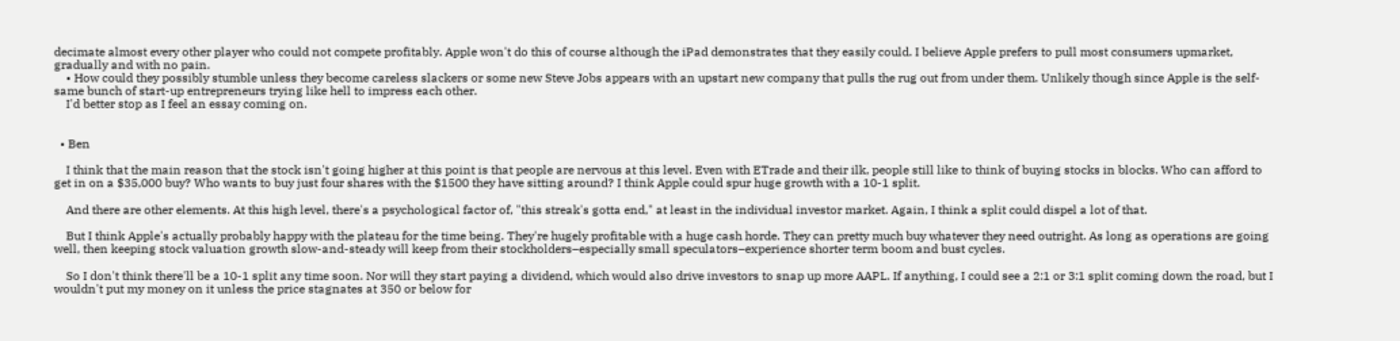decimate almost every other player who could not compete profitably. Apple won't do this of course although the iPad demonstrates that they easily could. I believe Apple prefers to pull most consumers upmarket, gradually and with no pain.
    • How could they possibly stumble unless they become careless slackers or some new Steve Jobs appears with an upstart new company that pulls the rug out from under them. Unlikely though since Apple is the self-same bunch of start-up entrepreneurs trying like hell to impress each other.
    I'd better stop as I feel an essay coming on.


  • Ben

    I think that the main reason that the stock isn't going higher at this point is that people are nervous at this level. Even with ETrade and their ilk, people still like to think of buying stocks in blocks. Who can afford to get in on a $35,000 buy? Who wants to buy just four shares with the $1500 they have sitting around? I think Apple could spur huge growth with a 10-1 split.

    And there are other elements. At this high level, there's a psychological factor of, "this streak's gotta end," at least in the individual investor market. Again, I think a split could dispel a lot of that.

    But I think Apple's actually probably happy with the plateau for the time being. They're hugely profitable with a huge cash horde. They can pretty much buy whatever they need outright. As long as operations are going well, then keeping stock valuation growth slow-and-steady will keep from their stockholders–especially small speculators–experience shorter term boom and bust cycles.

    So I don't think there'll be a 10-1 split any time soon. Nor will they start paying a dividend, which would also drive investors to snap up more AAPL. If anything, I could see a 2:1 or 3:1 split coming down the road, but I wouldn't put my money on it unless the price stagnates at 350 or below for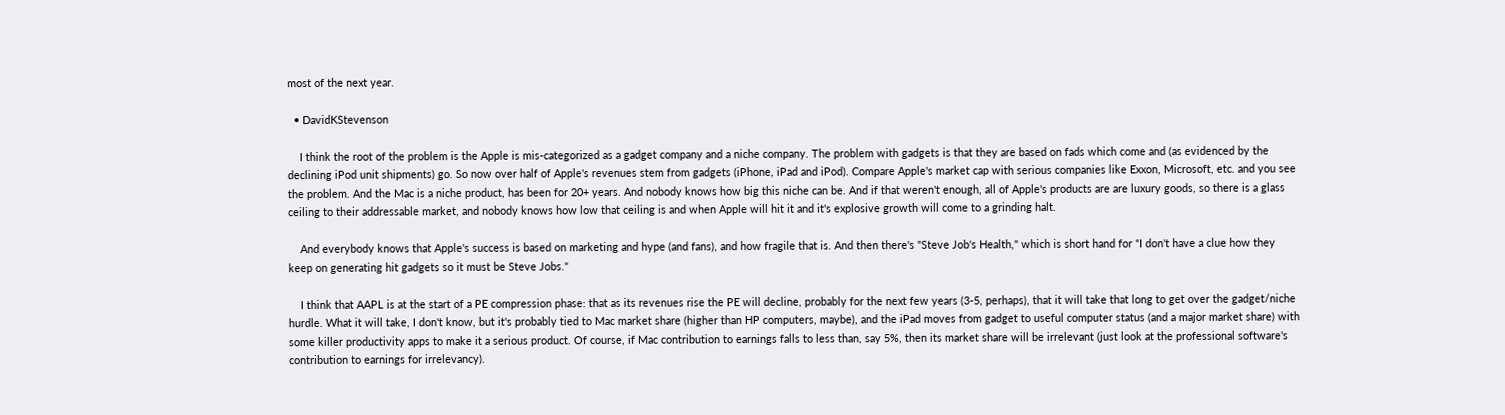most of the next year.

  • DavidKStevenson

    I think the root of the problem is the Apple is mis-categorized as a gadget company and a niche company. The problem with gadgets is that they are based on fads which come and (as evidenced by the declining iPod unit shipments) go. So now over half of Apple's revenues stem from gadgets (iPhone, iPad and iPod). Compare Apple's market cap with serious companies like Exxon, Microsoft, etc. and you see the problem. And the Mac is a niche product, has been for 20+ years. And nobody knows how big this niche can be. And if that weren't enough, all of Apple's products are are luxury goods, so there is a glass ceiling to their addressable market, and nobody knows how low that ceiling is and when Apple will hit it and it's explosive growth will come to a grinding halt.

    And everybody knows that Apple's success is based on marketing and hype (and fans), and how fragile that is. And then there's "Steve Job's Health," which is short hand for "I don't have a clue how they keep on generating hit gadgets so it must be Steve Jobs."

    I think that AAPL is at the start of a PE compression phase: that as its revenues rise the PE will decline, probably for the next few years (3-5, perhaps), that it will take that long to get over the gadget/niche hurdle. What it will take, I don't know, but it's probably tied to Mac market share (higher than HP computers, maybe), and the iPad moves from gadget to useful computer status (and a major market share) with some killer productivity apps to make it a serious product. Of course, if Mac contribution to earnings falls to less than, say 5%, then its market share will be irrelevant (just look at the professional software's contribution to earnings for irrelevancy).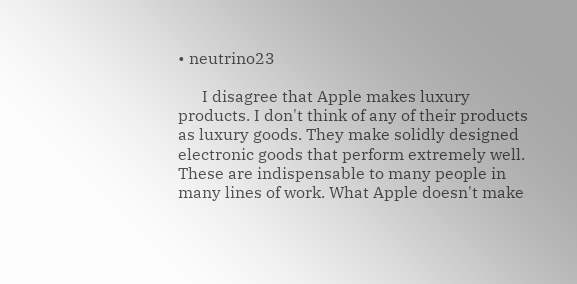• neutrino23

      I disagree that Apple makes luxury products. I don't think of any of their products as luxury goods. They make solidly designed electronic goods that perform extremely well. These are indispensable to many people in many lines of work. What Apple doesn't make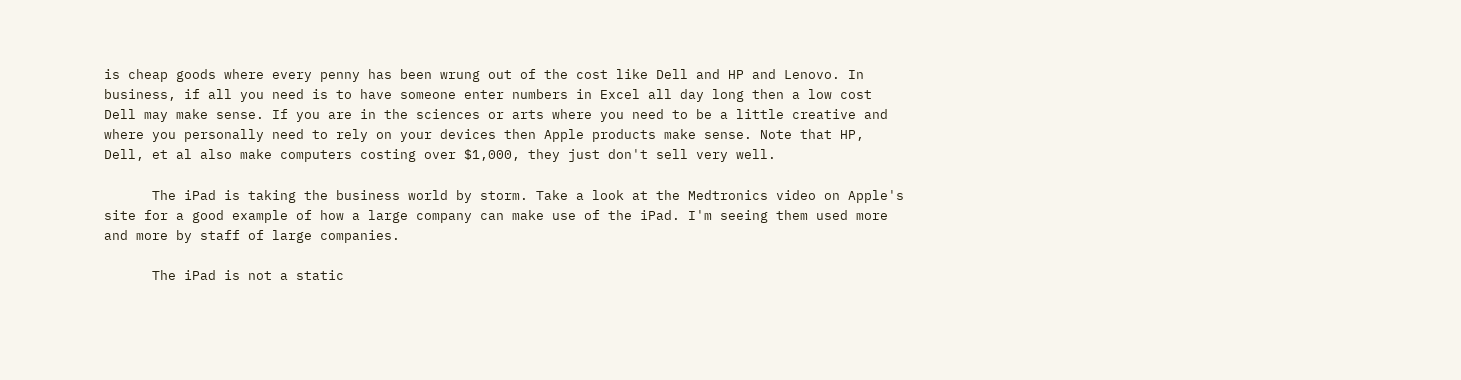is cheap goods where every penny has been wrung out of the cost like Dell and HP and Lenovo. In business, if all you need is to have someone enter numbers in Excel all day long then a low cost Dell may make sense. If you are in the sciences or arts where you need to be a little creative and where you personally need to rely on your devices then Apple products make sense. Note that HP, Dell, et al also make computers costing over $1,000, they just don't sell very well.

      The iPad is taking the business world by storm. Take a look at the Medtronics video on Apple's site for a good example of how a large company can make use of the iPad. I'm seeing them used more and more by staff of large companies.

      The iPad is not a static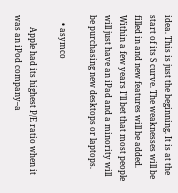idea. This is just the beginning. It is at the start of its S curve. The weaknesses will be filled in and new features will be added. Within a few years I'll bet that most people will just have an iPad and a minority will be purchasing new desktops or laptops.

    • asymco

      Apple had its highest P/E ratio when it was an iPod company–a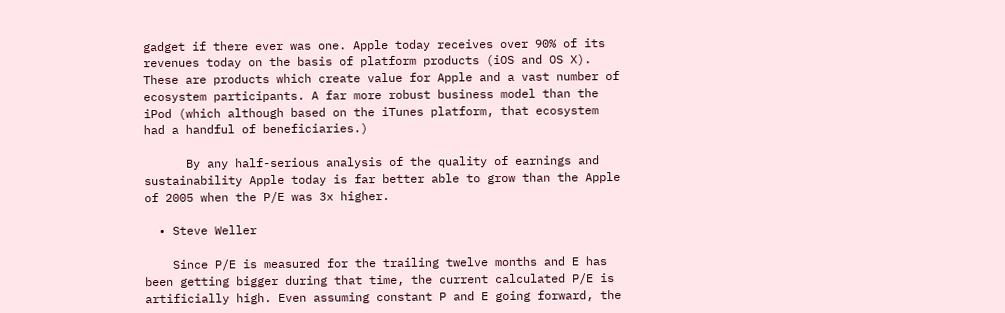gadget if there ever was one. Apple today receives over 90% of its revenues today on the basis of platform products (iOS and OS X). These are products which create value for Apple and a vast number of ecosystem participants. A far more robust business model than the iPod (which although based on the iTunes platform, that ecosystem had a handful of beneficiaries.)

      By any half-serious analysis of the quality of earnings and sustainability Apple today is far better able to grow than the Apple of 2005 when the P/E was 3x higher.

  • Steve Weller

    Since P/E is measured for the trailing twelve months and E has been getting bigger during that time, the current calculated P/E is artificially high. Even assuming constant P and E going forward, the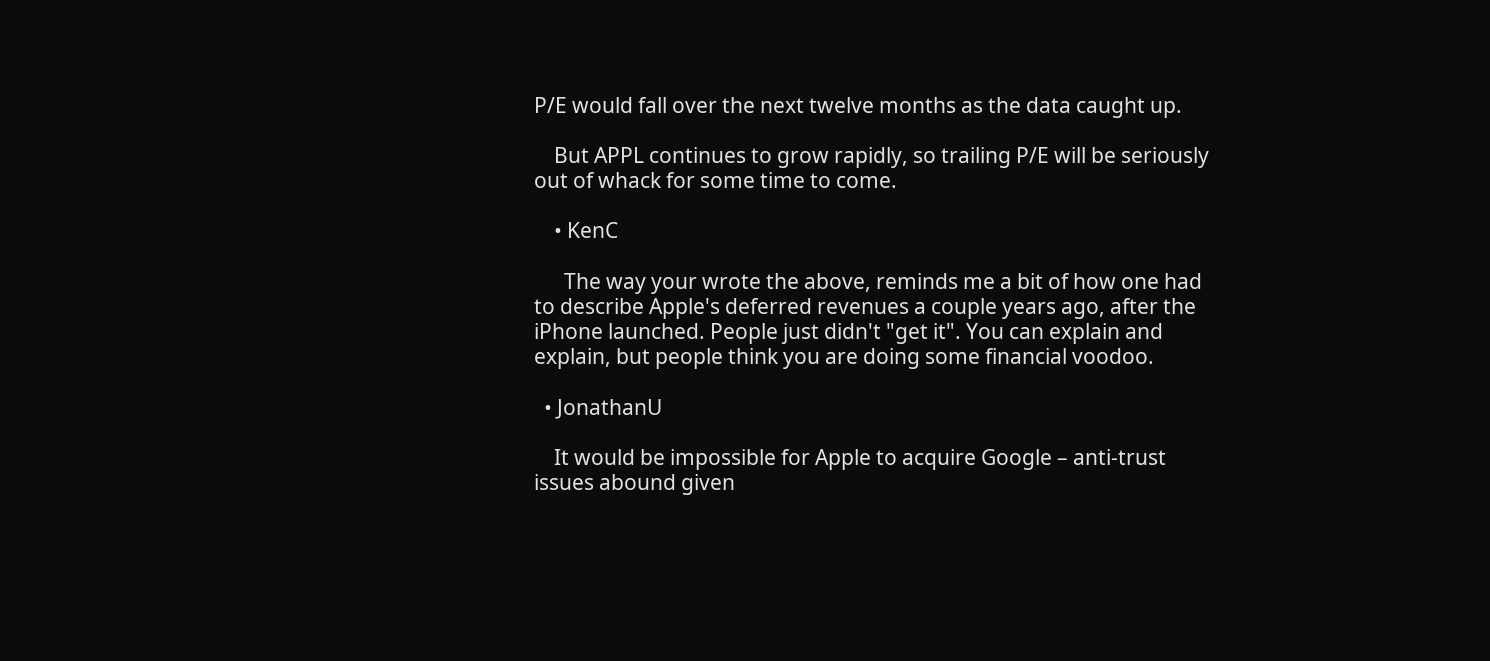P/E would fall over the next twelve months as the data caught up.

    But APPL continues to grow rapidly, so trailing P/E will be seriously out of whack for some time to come.

    • KenC

      The way your wrote the above, reminds me a bit of how one had to describe Apple's deferred revenues a couple years ago, after the iPhone launched. People just didn't "get it". You can explain and explain, but people think you are doing some financial voodoo.

  • JonathanU

    It would be impossible for Apple to acquire Google – anti-trust issues abound given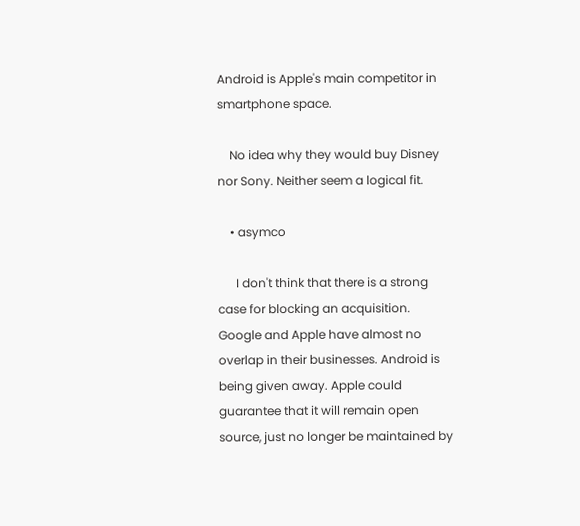Android is Apple's main competitor in smartphone space.

    No idea why they would buy Disney nor Sony. Neither seem a logical fit.

    • asymco

      I don't think that there is a strong case for blocking an acquisition. Google and Apple have almost no overlap in their businesses. Android is being given away. Apple could guarantee that it will remain open source, just no longer be maintained by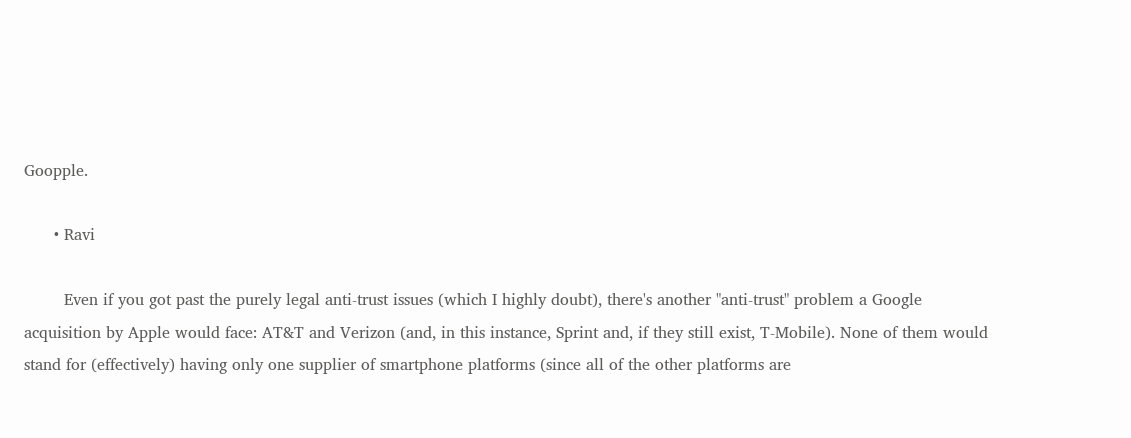Goopple.

      • Ravi

        Even if you got past the purely legal anti-trust issues (which I highly doubt), there's another "anti-trust" problem a Google acquisition by Apple would face: AT&T and Verizon (and, in this instance, Sprint and, if they still exist, T-Mobile). None of them would stand for (effectively) having only one supplier of smartphone platforms (since all of the other platforms are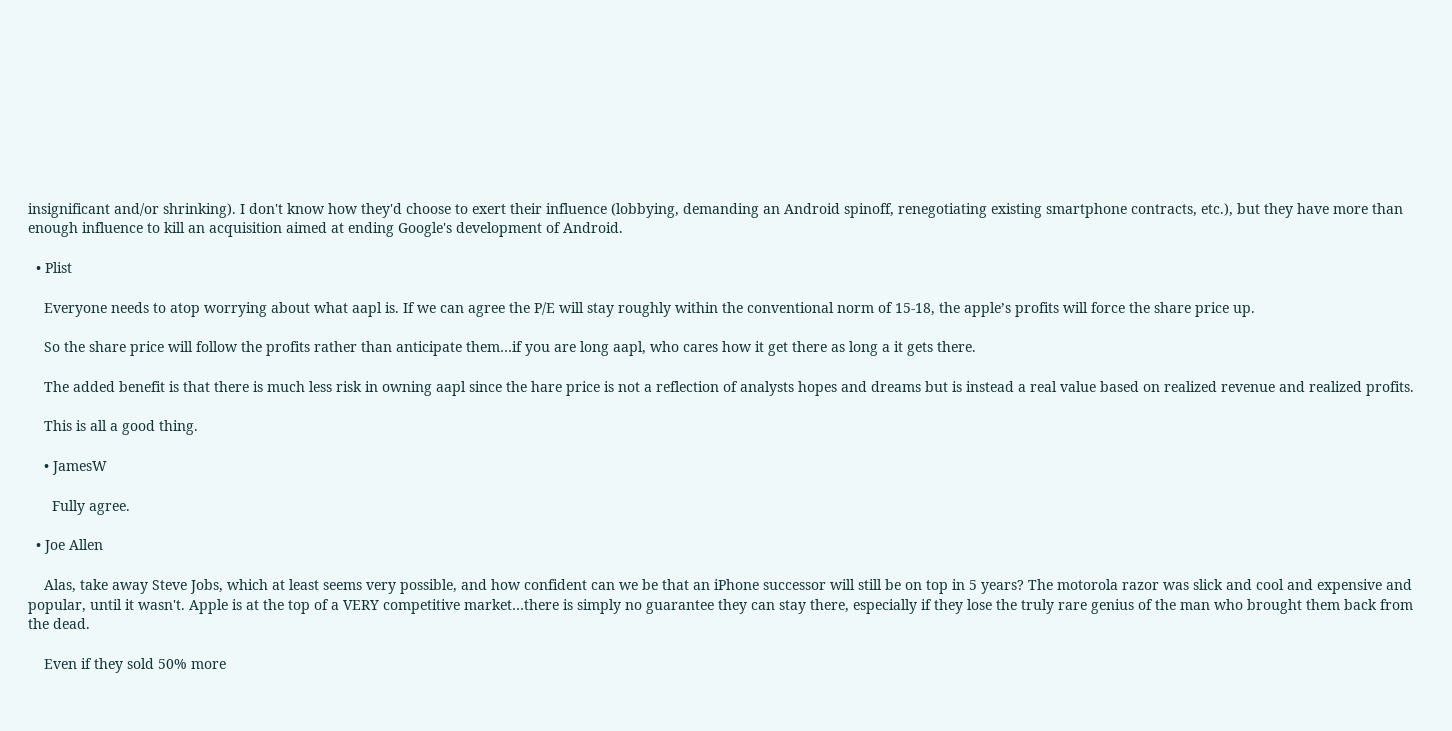insignificant and/or shrinking). I don't know how they'd choose to exert their influence (lobbying, demanding an Android spinoff, renegotiating existing smartphone contracts, etc.), but they have more than enough influence to kill an acquisition aimed at ending Google's development of Android.

  • Plist

    Everyone needs to atop worrying about what aapl is. If we can agree the P/E will stay roughly within the conventional norm of 15-18, the apple’s profits will force the share price up.

    So the share price will follow the profits rather than anticipate them…if you are long aapl, who cares how it get there as long a it gets there.

    The added benefit is that there is much less risk in owning aapl since the hare price is not a reflection of analysts hopes and dreams but is instead a real value based on realized revenue and realized profits.

    This is all a good thing.

    • JamesW

      Fully agree.

  • Joe Allen

    Alas, take away Steve Jobs, which at least seems very possible, and how confident can we be that an iPhone successor will still be on top in 5 years? The motorola razor was slick and cool and expensive and popular, until it wasn't. Apple is at the top of a VERY competitive market…there is simply no guarantee they can stay there, especially if they lose the truly rare genius of the man who brought them back from the dead.

    Even if they sold 50% more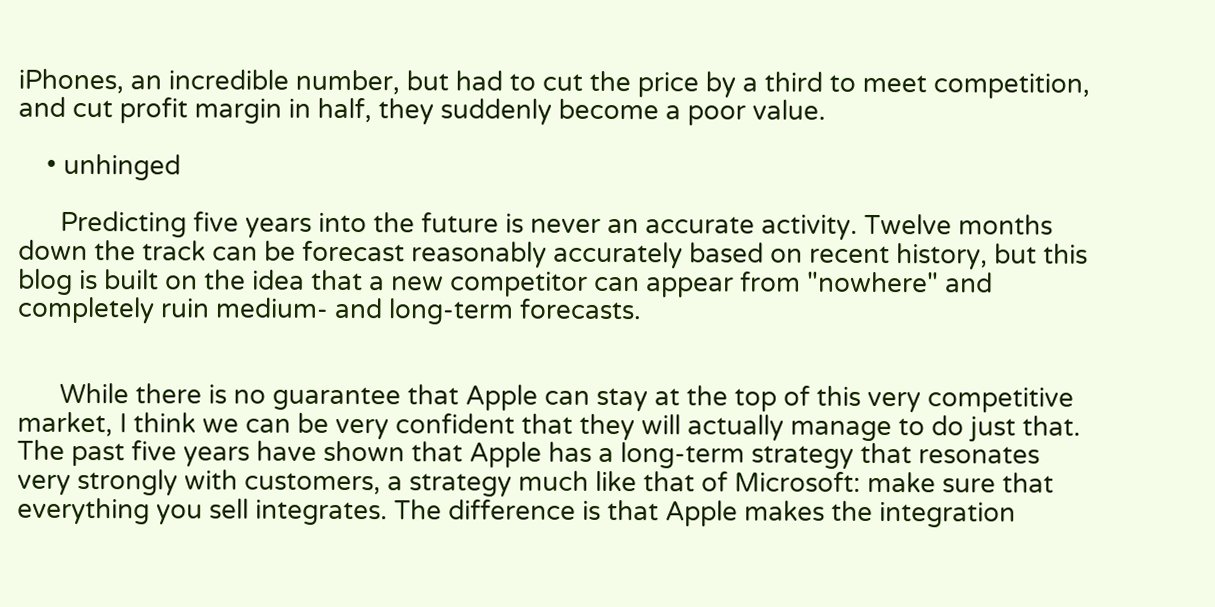iPhones, an incredible number, but had to cut the price by a third to meet competition, and cut profit margin in half, they suddenly become a poor value.

    • unhinged

      Predicting five years into the future is never an accurate activity. Twelve months down the track can be forecast reasonably accurately based on recent history, but this blog is built on the idea that a new competitor can appear from "nowhere" and completely ruin medium- and long-term forecasts.


      While there is no guarantee that Apple can stay at the top of this very competitive market, I think we can be very confident that they will actually manage to do just that. The past five years have shown that Apple has a long-term strategy that resonates very strongly with customers, a strategy much like that of Microsoft: make sure that everything you sell integrates. The difference is that Apple makes the integration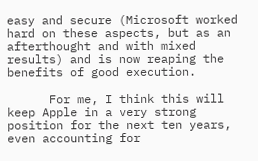easy and secure (Microsoft worked hard on these aspects, but as an afterthought and with mixed results) and is now reaping the benefits of good execution.

      For me, I think this will keep Apple in a very strong position for the next ten years, even accounting for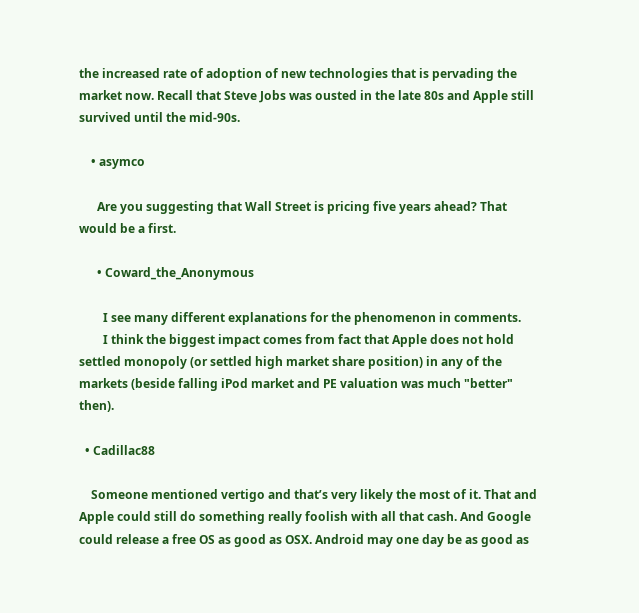the increased rate of adoption of new technologies that is pervading the market now. Recall that Steve Jobs was ousted in the late 80s and Apple still survived until the mid-90s.

    • asymco

      Are you suggesting that Wall Street is pricing five years ahead? That would be a first.

      • Coward_the_Anonymous

        I see many different explanations for the phenomenon in comments.
        I think the biggest impact comes from fact that Apple does not hold settled monopoly (or settled high market share position) in any of the markets (beside falling iPod market and PE valuation was much "better" then).

  • Cadillac88

    Someone mentioned vertigo and that’s very likely the most of it. That and Apple could still do something really foolish with all that cash. And Google could release a free OS as good as OSX. Android may one day be as good as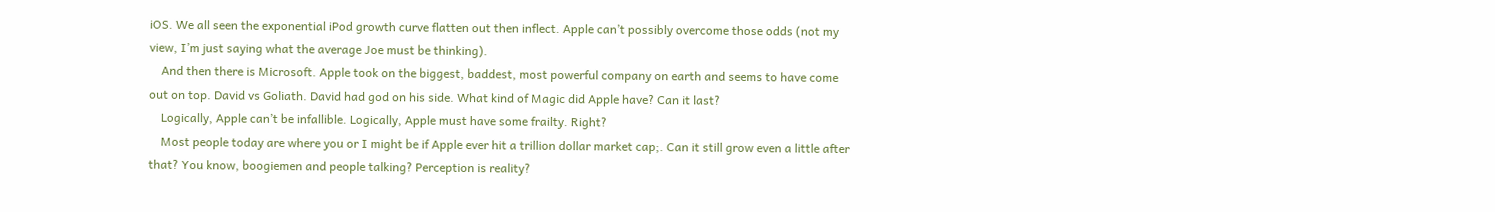iOS. We all seen the exponential iPod growth curve flatten out then inflect. Apple can’t possibly overcome those odds (not my view, I’m just saying what the average Joe must be thinking).
    And then there is Microsoft. Apple took on the biggest, baddest, most powerful company on earth and seems to have come out on top. David vs Goliath. David had god on his side. What kind of Magic did Apple have? Can it last?
    Logically, Apple can’t be infallible. Logically, Apple must have some frailty. Right?
    Most people today are where you or I might be if Apple ever hit a trillion dollar market cap;. Can it still grow even a little after that? You know, boogiemen and people talking? Perception is reality?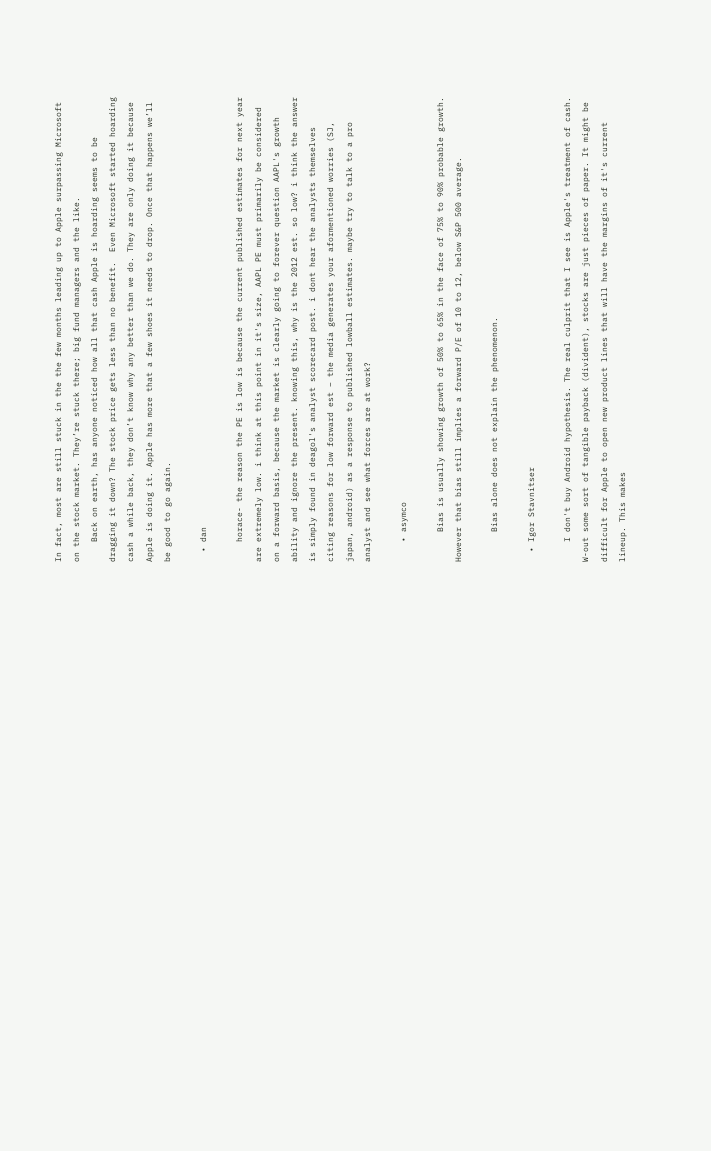In fact, most are still stuck in the the few months leading up to Apple surpassing Microsoft on the stock market. They’re stuck there; big fund managers and the like.
    Back on earth, has anyone noticed how all that cash Apple is hoarding seems to be dragging it down? The stock price gets less than no benefit.  Even Microsoft started hoarding cash a while back, they don’t know why any better than we do. They are only doing it because Apple is doing it. Apple has more that a few shoes it needs to drop. Once that happens we’ll be good to go again.

  • dan

    horace- the reason the PE is low is because the current published estimates for next year are extremely low. i think at this point in it's size, AAPL PE must primarily be considered on a forward basis, because the market is clearly going to forever question AAPL's growth ability and ignore the present. knowing this, why is the 2012 est. so low? i think the answer is simply found in deagol's analyst scorecard post. i dont hear the analysts themselves citing reasons for low forward est – the media generates your aformentioned worries (SJ, japan, android) as a response to published lowball estimates. maybe try to talk to a pro analyst and see what forces are at work?

    • asymco

      Bias is usually showing growth of 50% to 65% in the face of 75% to 90% probable growth. However that bias still implies a forward P/E of 10 to 12, below S&P 500 average.

      Bias alone does not explain the phenomenon.

  • Igor Stavnitser

    I don't buy Android hypothesis. The real culprit that I see is Apple's treatment of cash. W-out some sort of tangible payback (divident), stocks are just pieces of paper. It might be difficult for Apple to open new product lines that will have the margins of it's current lineup. This makes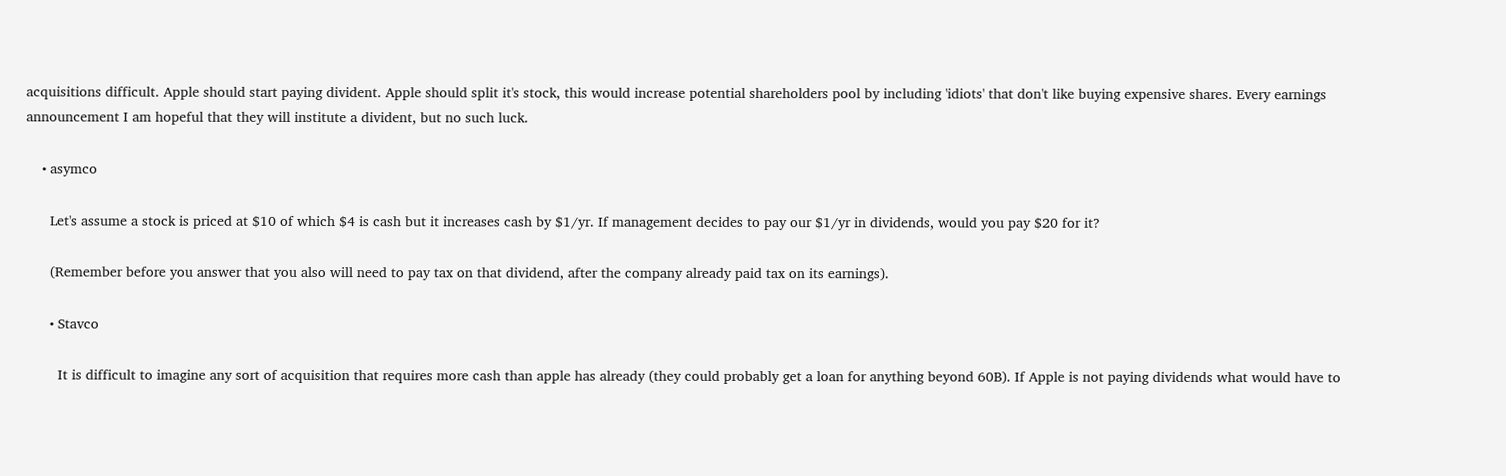acquisitions difficult. Apple should start paying divident. Apple should split it's stock, this would increase potential shareholders pool by including 'idiots' that don't like buying expensive shares. Every earnings announcement I am hopeful that they will institute a divident, but no such luck.

    • asymco

      Let's assume a stock is priced at $10 of which $4 is cash but it increases cash by $1/yr. If management decides to pay our $1/yr in dividends, would you pay $20 for it?

      (Remember before you answer that you also will need to pay tax on that dividend, after the company already paid tax on its earnings).

      • Stavco

        It is difficult to imagine any sort of acquisition that requires more cash than apple has already (they could probably get a loan for anything beyond 60B). If Apple is not paying dividends what would have to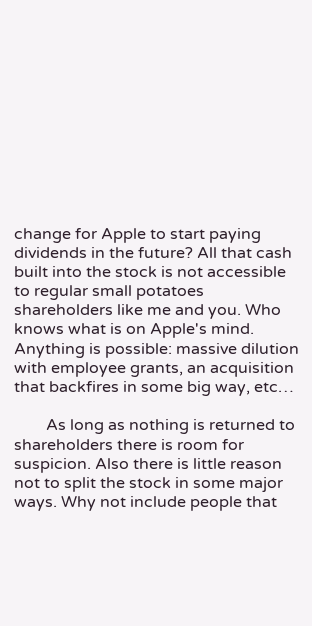change for Apple to start paying dividends in the future? All that cash built into the stock is not accessible to regular small potatoes shareholders like me and you. Who knows what is on Apple's mind. Anything is possible: massive dilution with employee grants, an acquisition that backfires in some big way, etc…

        As long as nothing is returned to shareholders there is room for suspicion. Also there is little reason not to split the stock in some major ways. Why not include people that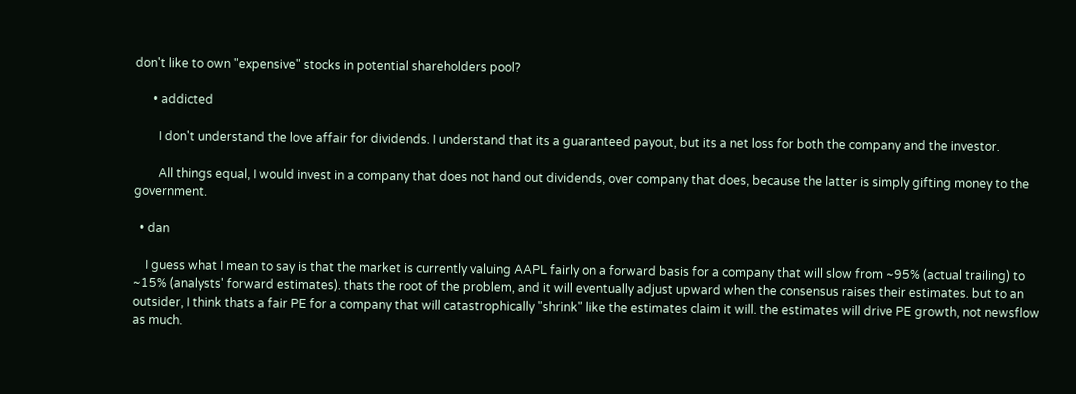don't like to own "expensive" stocks in potential shareholders pool?

      • addicted

        I don't understand the love affair for dividends. I understand that its a guaranteed payout, but its a net loss for both the company and the investor.

        All things equal, I would invest in a company that does not hand out dividends, over company that does, because the latter is simply gifting money to the government.

  • dan

    I guess what I mean to say is that the market is currently valuing AAPL fairly on a forward basis for a company that will slow from ~95% (actual trailing) to ~15% (analysts' forward estimates). thats the root of the problem, and it will eventually adjust upward when the consensus raises their estimates. but to an outsider, I think thats a fair PE for a company that will catastrophically "shrink" like the estimates claim it will. the estimates will drive PE growth, not newsflow as much.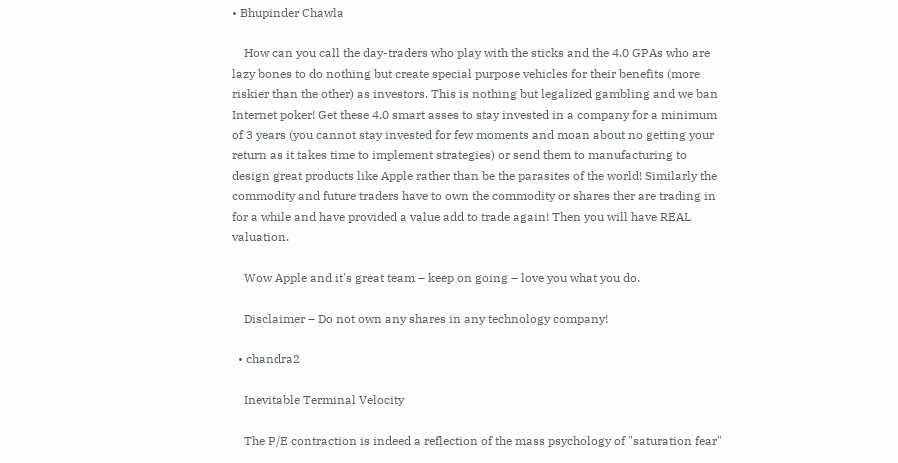• Bhupinder Chawla

    How can you call the day-traders who play with the sticks and the 4.0 GPAs who are lazy bones to do nothing but create special purpose vehicles for their benefits (more riskier than the other) as investors. This is nothing but legalized gambling and we ban Internet poker! Get these 4.0 smart asses to stay invested in a company for a minimum of 3 years (you cannot stay invested for few moments and moan about no getting your return as it takes time to implement strategies) or send them to manufacturing to design great products like Apple rather than be the parasites of the world! Similarly the commodity and future traders have to own the commodity or shares ther are trading in for a while and have provided a value add to trade again! Then you will have REAL valuation.

    Wow Apple and it's great team – keep on going – love you what you do.

    Disclaimer – Do not own any shares in any technology company!

  • chandra2

    Inevitable Terminal Velocity

    The P/E contraction is indeed a reflection of the mass psychology of "saturation fear"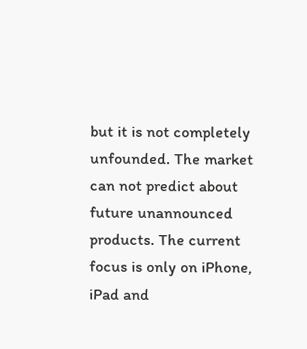but it is not completely unfounded. The market can not predict about future unannounced products. The current focus is only on iPhone, iPad and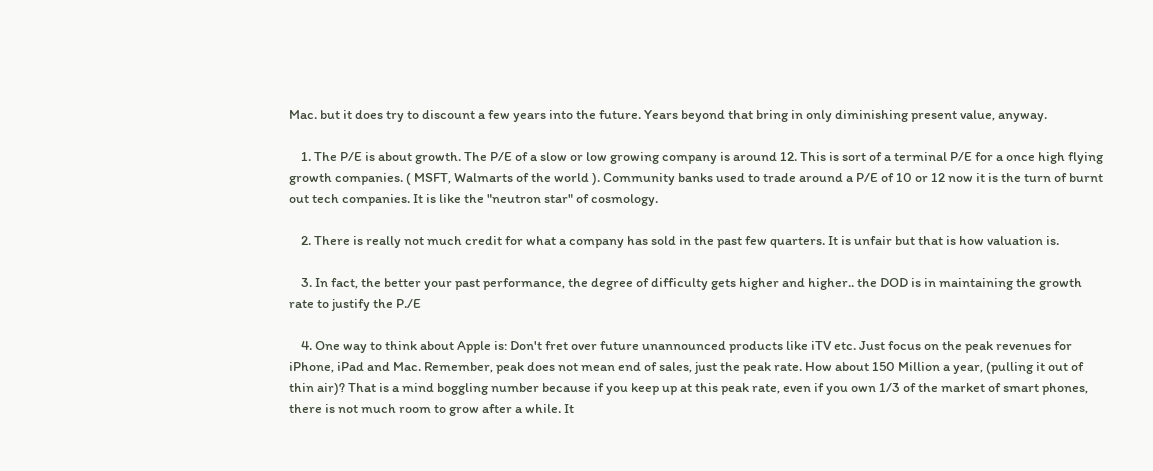Mac. but it does try to discount a few years into the future. Years beyond that bring in only diminishing present value, anyway.

    1. The P/E is about growth. The P/E of a slow or low growing company is around 12. This is sort of a terminal P/E for a once high flying growth companies. ( MSFT, Walmarts of the world ). Community banks used to trade around a P/E of 10 or 12 now it is the turn of burnt out tech companies. It is like the "neutron star" of cosmology.

    2. There is really not much credit for what a company has sold in the past few quarters. It is unfair but that is how valuation is.

    3. In fact, the better your past performance, the degree of difficulty gets higher and higher.. the DOD is in maintaining the growth rate to justify the P./E

    4. One way to think about Apple is: Don't fret over future unannounced products like iTV etc. Just focus on the peak revenues for iPhone, iPad and Mac. Remember, peak does not mean end of sales, just the peak rate. How about 150 Million a year, (pulling it out of thin air)? That is a mind boggling number because if you keep up at this peak rate, even if you own 1/3 of the market of smart phones, there is not much room to grow after a while. It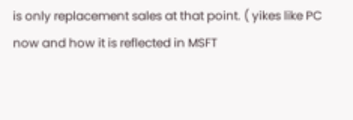is only replacement sales at that point. ( yikes like PC now and how it is reflected in MSFT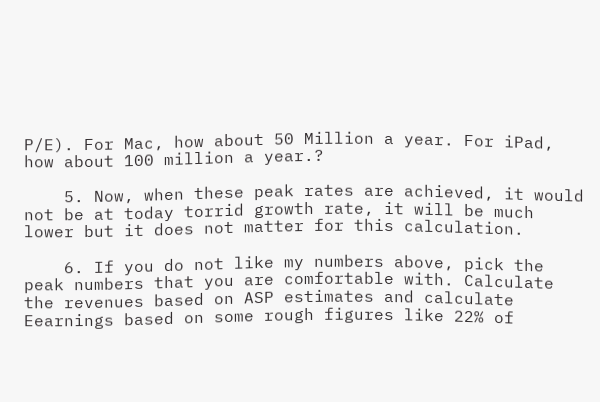P/E). For Mac, how about 50 Million a year. For iPad, how about 100 million a year.?

    5. Now, when these peak rates are achieved, it would not be at today torrid growth rate, it will be much lower but it does not matter for this calculation.

    6. If you do not like my numbers above, pick the peak numbers that you are comfortable with. Calculate the revenues based on ASP estimates and calculate Eearnings based on some rough figures like 22% of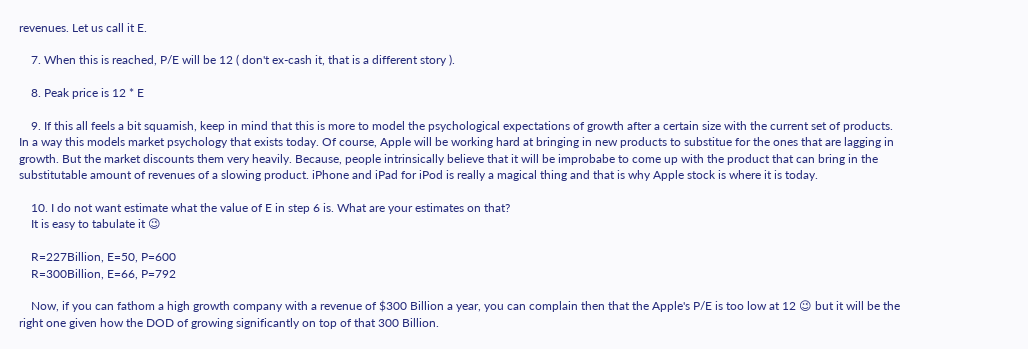revenues. Let us call it E.

    7. When this is reached, P/E will be 12 ( don't ex-cash it, that is a different story ).

    8. Peak price is 12 * E

    9. If this all feels a bit squamish, keep in mind that this is more to model the psychological expectations of growth after a certain size with the current set of products. In a way this models market psychology that exists today. Of course, Apple will be working hard at bringing in new products to substitue for the ones that are lagging in growth. But the market discounts them very heavily. Because, people intrinsically believe that it will be improbabe to come up with the product that can bring in the substitutable amount of revenues of a slowing product. iPhone and iPad for iPod is really a magical thing and that is why Apple stock is where it is today.

    10. I do not want estimate what the value of E in step 6 is. What are your estimates on that?
    It is easy to tabulate it 😉

    R=227Billion, E=50, P=600
    R=300Billion, E=66, P=792

    Now, if you can fathom a high growth company with a revenue of $300 Billion a year, you can complain then that the Apple's P/E is too low at 12 😉 but it will be the right one given how the DOD of growing significantly on top of that 300 Billion.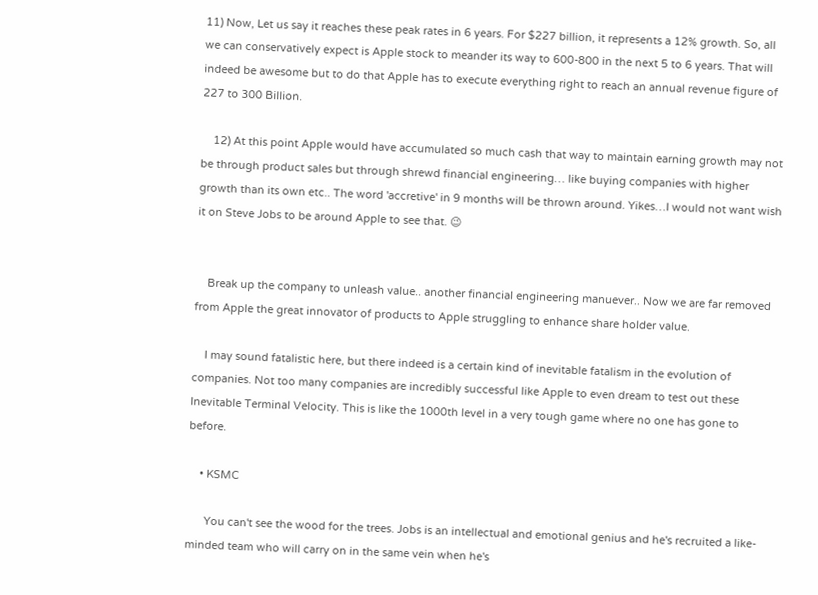11) Now, Let us say it reaches these peak rates in 6 years. For $227 billion, it represents a 12% growth. So, all we can conservatively expect is Apple stock to meander its way to 600-800 in the next 5 to 6 years. That will indeed be awesome but to do that Apple has to execute everything right to reach an annual revenue figure of 227 to 300 Billion.

    12) At this point Apple would have accumulated so much cash that way to maintain earning growth may not be through product sales but through shrewd financial engineering… like buying companies with higher growth than its own etc.. The word 'accretive' in 9 months will be thrown around. Yikes…I would not want wish it on Steve Jobs to be around Apple to see that. 😉


    Break up the company to unleash value.. another financial engineering manuever.. Now we are far removed from Apple the great innovator of products to Apple struggling to enhance share holder value.

    I may sound fatalistic here, but there indeed is a certain kind of inevitable fatalism in the evolution of companies. Not too many companies are incredibly successful like Apple to even dream to test out these Inevitable Terminal Velocity. This is like the 1000th level in a very tough game where no one has gone to before.

    • KSMC

      You can't see the wood for the trees. Jobs is an intellectual and emotional genius and he's recruited a like-minded team who will carry on in the same vein when he's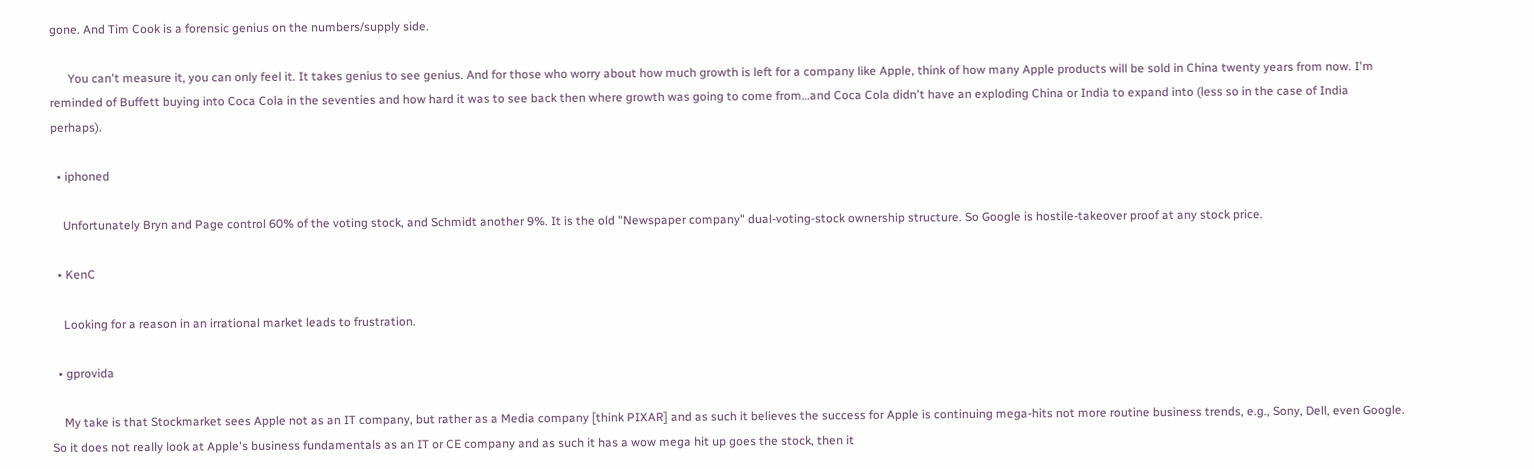gone. And Tim Cook is a forensic genius on the numbers/supply side.

      You can't measure it, you can only feel it. It takes genius to see genius. And for those who worry about how much growth is left for a company like Apple, think of how many Apple products will be sold in China twenty years from now. I'm reminded of Buffett buying into Coca Cola in the seventies and how hard it was to see back then where growth was going to come from…and Coca Cola didn't have an exploding China or India to expand into (less so in the case of India perhaps).

  • iphoned

    Unfortunately Bryn and Page control 60% of the voting stock, and Schmidt another 9%. It is the old "Newspaper company" dual-voting-stock ownership structure. So Google is hostile-takeover proof at any stock price.

  • KenC

    Looking for a reason in an irrational market leads to frustration.

  • gprovida

    My take is that Stockmarket sees Apple not as an IT company, but rather as a Media company [think PIXAR] and as such it believes the success for Apple is continuing mega-hits not more routine business trends, e.g., Sony, Dell, even Google. So it does not really look at Apple's business fundamentals as an IT or CE company and as such it has a wow mega hit up goes the stock, then it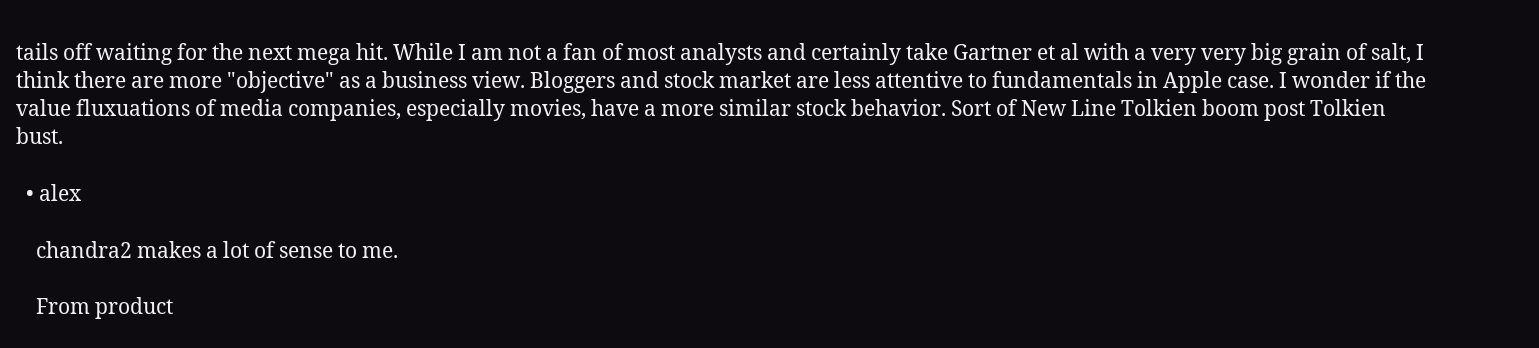tails off waiting for the next mega hit. While I am not a fan of most analysts and certainly take Gartner et al with a very very big grain of salt, I think there are more "objective" as a business view. Bloggers and stock market are less attentive to fundamentals in Apple case. I wonder if the value fluxuations of media companies, especially movies, have a more similar stock behavior. Sort of New Line Tolkien boom post Tolkien bust.

  • alex

    chandra2 makes a lot of sense to me.

    From product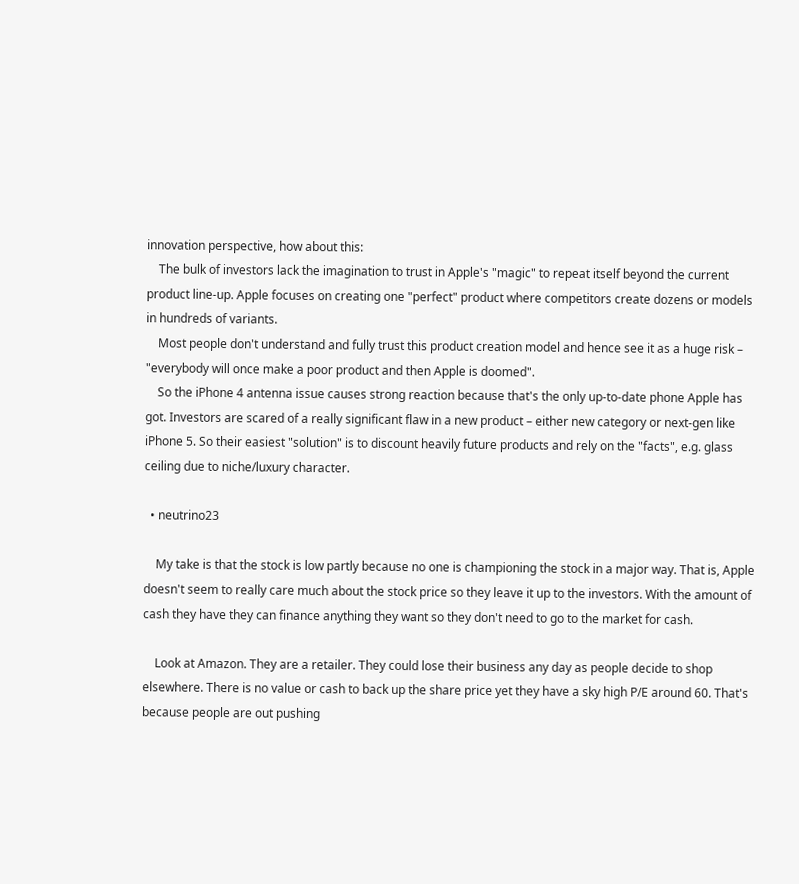innovation perspective, how about this:
    The bulk of investors lack the imagination to trust in Apple's "magic" to repeat itself beyond the current product line-up. Apple focuses on creating one "perfect" product where competitors create dozens or models in hundreds of variants.
    Most people don't understand and fully trust this product creation model and hence see it as a huge risk – "everybody will once make a poor product and then Apple is doomed".
    So the iPhone 4 antenna issue causes strong reaction because that's the only up-to-date phone Apple has got. Investors are scared of a really significant flaw in a new product – either new category or next-gen like iPhone 5. So their easiest "solution" is to discount heavily future products and rely on the "facts", e.g. glass ceiling due to niche/luxury character.

  • neutrino23

    My take is that the stock is low partly because no one is championing the stock in a major way. That is, Apple doesn't seem to really care much about the stock price so they leave it up to the investors. With the amount of cash they have they can finance anything they want so they don't need to go to the market for cash.

    Look at Amazon. They are a retailer. They could lose their business any day as people decide to shop elsewhere. There is no value or cash to back up the share price yet they have a sky high P/E around 60. That's because people are out pushing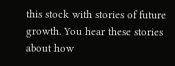this stock with stories of future growth. You hear these stories about how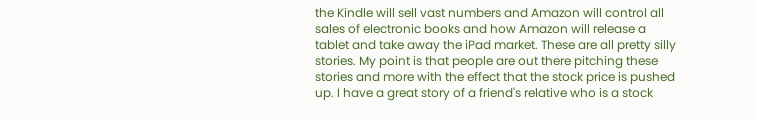the Kindle will sell vast numbers and Amazon will control all sales of electronic books and how Amazon will release a tablet and take away the iPad market. These are all pretty silly stories. My point is that people are out there pitching these stories and more with the effect that the stock price is pushed up. I have a great story of a friend's relative who is a stock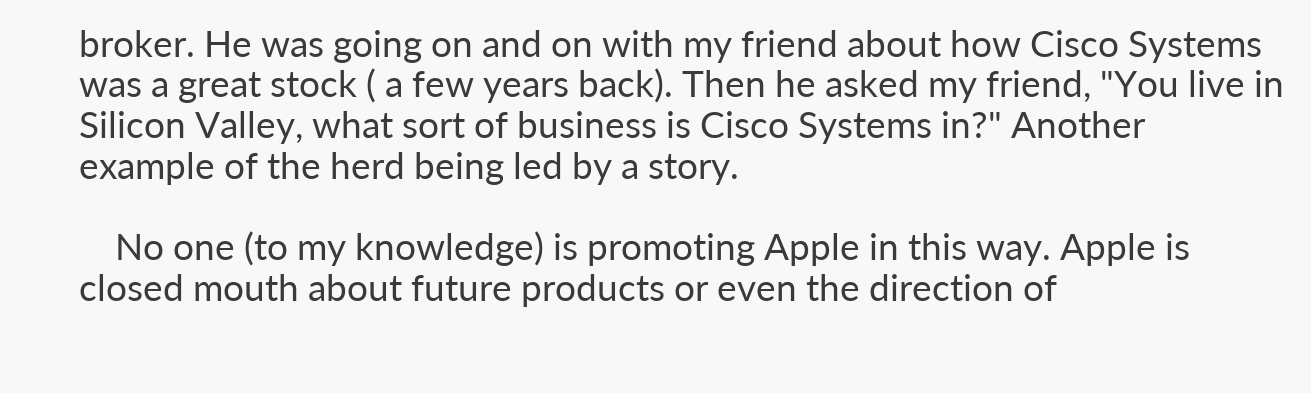broker. He was going on and on with my friend about how Cisco Systems was a great stock ( a few years back). Then he asked my friend, "You live in Silicon Valley, what sort of business is Cisco Systems in?" Another example of the herd being led by a story.

    No one (to my knowledge) is promoting Apple in this way. Apple is closed mouth about future products or even the direction of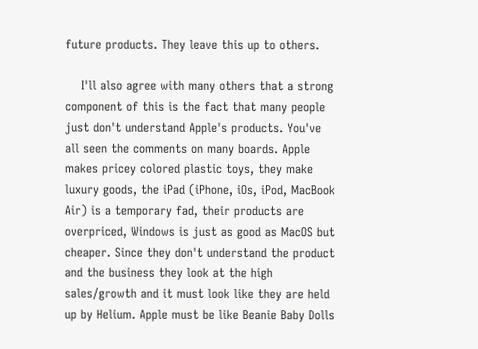future products. They leave this up to others.

    I'll also agree with many others that a strong component of this is the fact that many people just don't understand Apple's products. You've all seen the comments on many boards. Apple makes pricey colored plastic toys, they make luxury goods, the iPad (iPhone, iOs, iPod, MacBook Air) is a temporary fad, their products are overpriced, Windows is just as good as MacOS but cheaper. Since they don't understand the product and the business they look at the high sales/growth and it must look like they are held up by Helium. Apple must be like Beanie Baby Dolls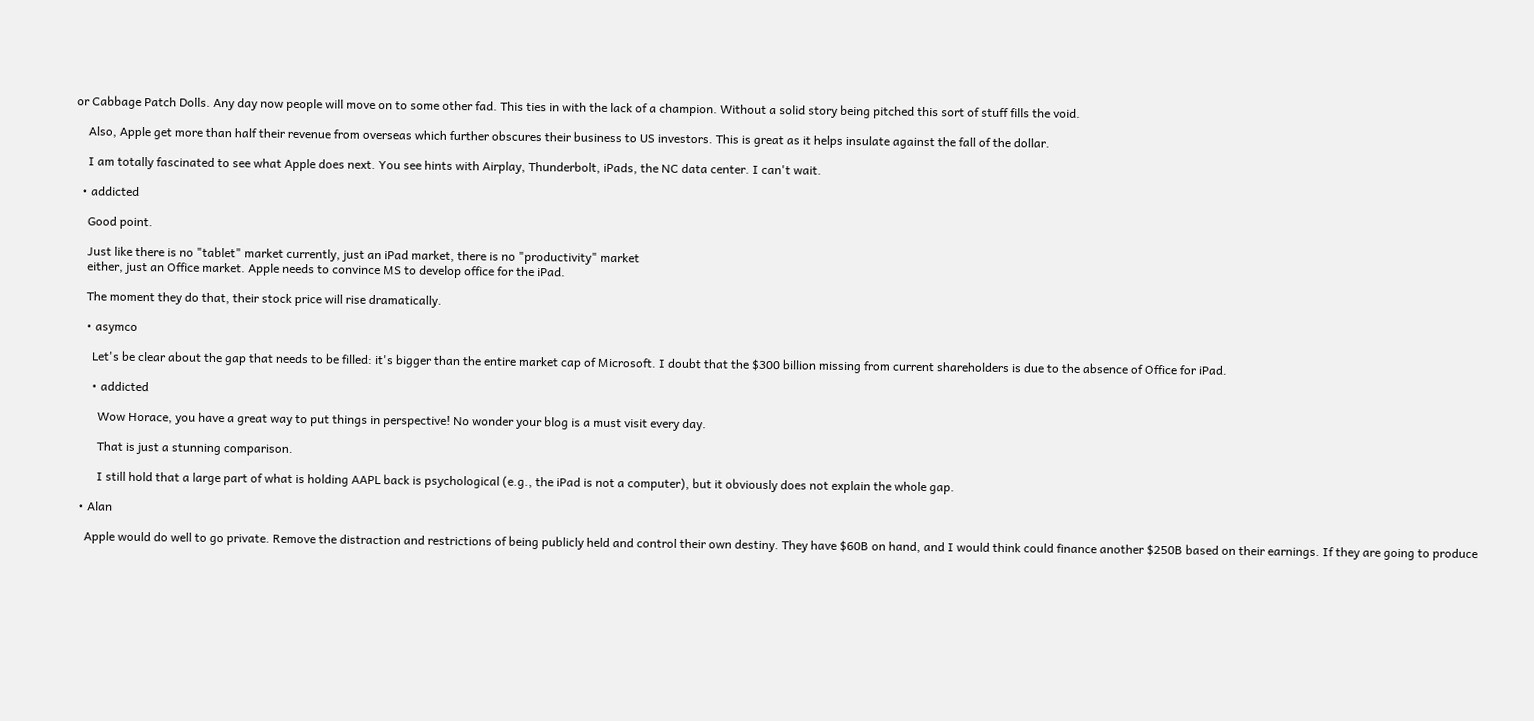or Cabbage Patch Dolls. Any day now people will move on to some other fad. This ties in with the lack of a champion. Without a solid story being pitched this sort of stuff fills the void.

    Also, Apple get more than half their revenue from overseas which further obscures their business to US investors. This is great as it helps insulate against the fall of the dollar.

    I am totally fascinated to see what Apple does next. You see hints with Airplay, Thunderbolt, iPads, the NC data center. I can't wait.

  • addicted

    Good point.

    Just like there is no "tablet" market currently, just an iPad market, there is no "productivity" market
    either, just an Office market. Apple needs to convince MS to develop office for the iPad.

    The moment they do that, their stock price will rise dramatically.

    • asymco

      Let's be clear about the gap that needs to be filled: it's bigger than the entire market cap of Microsoft. I doubt that the $300 billion missing from current shareholders is due to the absence of Office for iPad.

      • addicted

        Wow Horace, you have a great way to put things in perspective! No wonder your blog is a must visit every day.

        That is just a stunning comparison.

        I still hold that a large part of what is holding AAPL back is psychological (e.g., the iPad is not a computer), but it obviously does not explain the whole gap.

  • Alan

    Apple would do well to go private. Remove the distraction and restrictions of being publicly held and control their own destiny. They have $60B on hand, and I would think could finance another $250B based on their earnings. If they are going to produce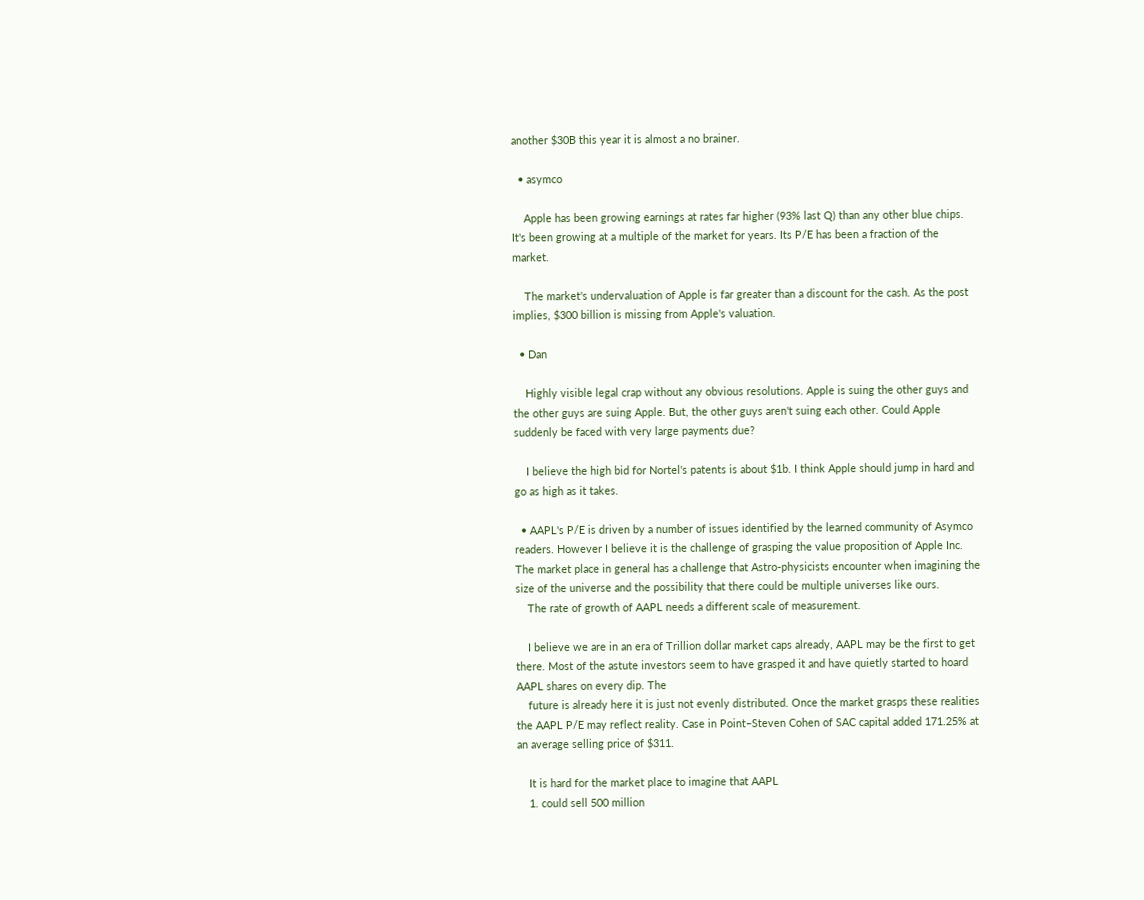another $30B this year it is almost a no brainer.

  • asymco

    Apple has been growing earnings at rates far higher (93% last Q) than any other blue chips. It's been growing at a multiple of the market for years. Its P/E has been a fraction of the market.

    The market's undervaluation of Apple is far greater than a discount for the cash. As the post implies, $300 billion is missing from Apple's valuation.

  • Dan

    Highly visible legal crap without any obvious resolutions. Apple is suing the other guys and the other guys are suing Apple. But, the other guys aren't suing each other. Could Apple suddenly be faced with very large payments due?

    I believe the high bid for Nortel's patents is about $1b. I think Apple should jump in hard and go as high as it takes.

  • AAPL's P/E is driven by a number of issues identified by the learned community of Asymco readers. However I believe it is the challenge of grasping the value proposition of Apple Inc. The market place in general has a challenge that Astro-physicists encounter when imagining the size of the universe and the possibility that there could be multiple universes like ours.
    The rate of growth of AAPL needs a different scale of measurement.

    I believe we are in an era of Trillion dollar market caps already, AAPL may be the first to get there. Most of the astute investors seem to have grasped it and have quietly started to hoard AAPL shares on every dip. The
    future is already here it is just not evenly distributed. Once the market grasps these realities the AAPL P/E may reflect reality. Case in Point–Steven Cohen of SAC capital added 171.25% at an average selling price of $311.

    It is hard for the market place to imagine that AAPL
    1. could sell 500 million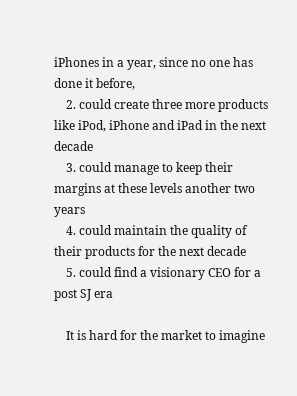iPhones in a year, since no one has done it before,
    2. could create three more products like iPod, iPhone and iPad in the next decade
    3. could manage to keep their margins at these levels another two years
    4. could maintain the quality of their products for the next decade
    5. could find a visionary CEO for a post SJ era

    It is hard for the market to imagine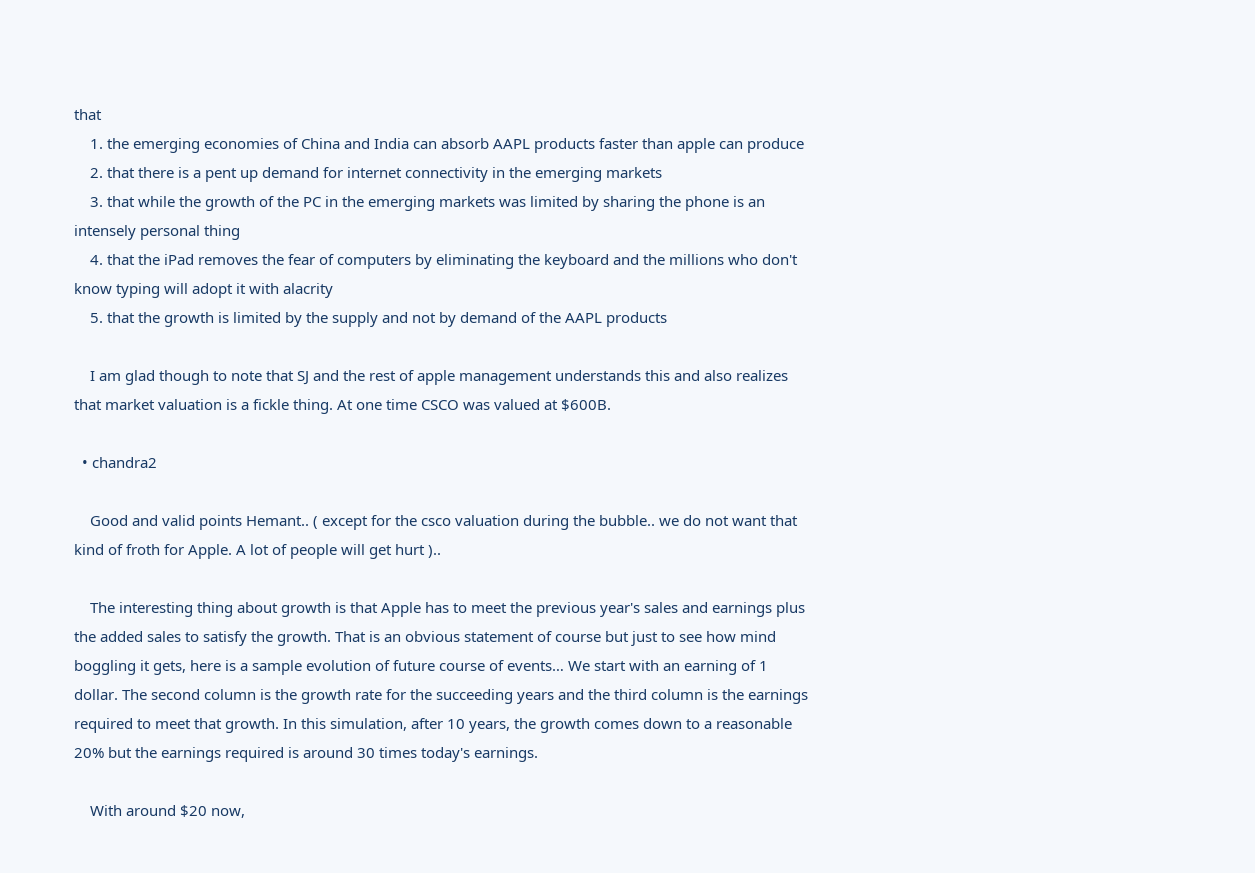that
    1. the emerging economies of China and India can absorb AAPL products faster than apple can produce
    2. that there is a pent up demand for internet connectivity in the emerging markets
    3. that while the growth of the PC in the emerging markets was limited by sharing the phone is an intensely personal thing
    4. that the iPad removes the fear of computers by eliminating the keyboard and the millions who don't know typing will adopt it with alacrity
    5. that the growth is limited by the supply and not by demand of the AAPL products

    I am glad though to note that SJ and the rest of apple management understands this and also realizes that market valuation is a fickle thing. At one time CSCO was valued at $600B.

  • chandra2

    Good and valid points Hemant.. ( except for the csco valuation during the bubble.. we do not want that kind of froth for Apple. A lot of people will get hurt )..

    The interesting thing about growth is that Apple has to meet the previous year's sales and earnings plus the added sales to satisfy the growth. That is an obvious statement of course but just to see how mind boggling it gets, here is a sample evolution of future course of events… We start with an earning of 1 dollar. The second column is the growth rate for the succeeding years and the third column is the earnings required to meet that growth. In this simulation, after 10 years, the growth comes down to a reasonable 20% but the earnings required is around 30 times today's earnings.

    With around $20 now,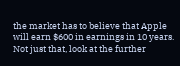the market has to believe that Apple will earn $600 in earnings in 10 years. Not just that, look at the further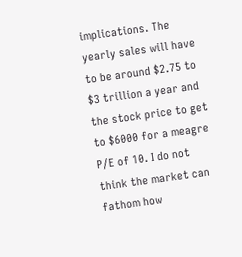implications. The yearly sales will have to be around $2.75 to $3 trillion a year and the stock price to get to $6000 for a meagre P/E of 10. I do not think the market can fathom how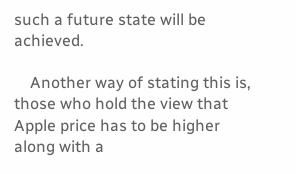such a future state will be achieved.

    Another way of stating this is, those who hold the view that Apple price has to be higher along with a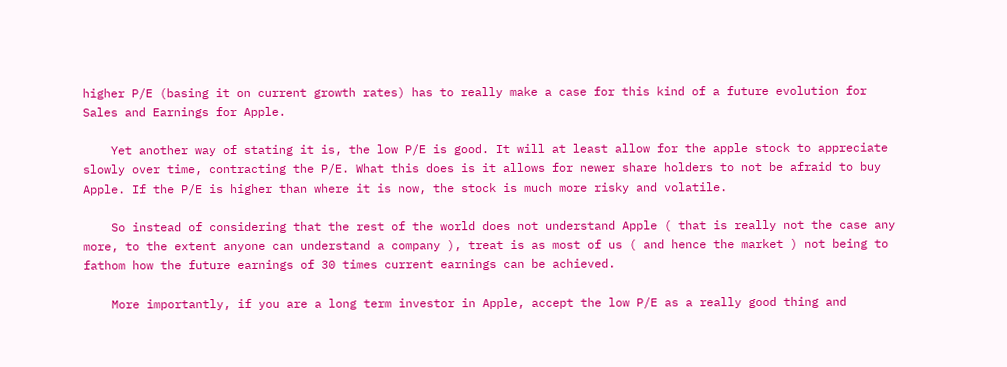higher P/E (basing it on current growth rates) has to really make a case for this kind of a future evolution for Sales and Earnings for Apple.

    Yet another way of stating it is, the low P/E is good. It will at least allow for the apple stock to appreciate slowly over time, contracting the P/E. What this does is it allows for newer share holders to not be afraid to buy Apple. If the P/E is higher than where it is now, the stock is much more risky and volatile.

    So instead of considering that the rest of the world does not understand Apple ( that is really not the case any more, to the extent anyone can understand a company ), treat is as most of us ( and hence the market ) not being to fathom how the future earnings of 30 times current earnings can be achieved.

    More importantly, if you are a long term investor in Apple, accept the low P/E as a really good thing and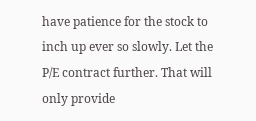have patience for the stock to inch up ever so slowly. Let the P/E contract further. That will only provide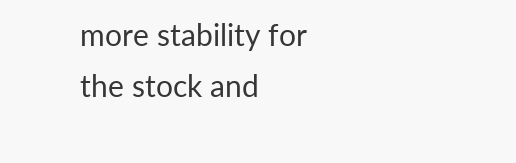more stability for the stock and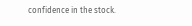confidence in the stock.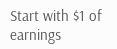Start with $1 of earnings